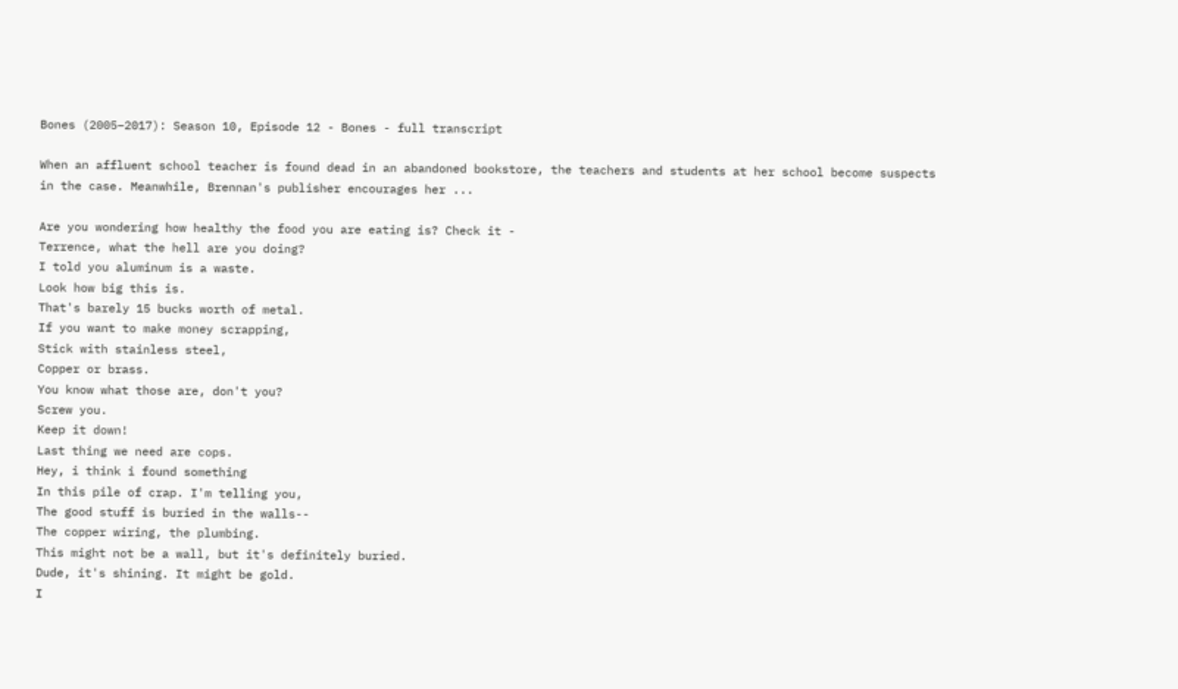Bones (2005–2017): Season 10, Episode 12 - Bones - full transcript

When an affluent school teacher is found dead in an abandoned bookstore, the teachers and students at her school become suspects in the case. Meanwhile, Brennan's publisher encourages her ...

Are you wondering how healthy the food you are eating is? Check it -
Terrence, what the hell are you doing?
I told you aluminum is a waste.
Look how big this is.
That's barely 15 bucks worth of metal.
If you want to make money scrapping,
Stick with stainless steel,
Copper or brass.
You know what those are, don't you?
Screw you.
Keep it down!
Last thing we need are cops.
Hey, i think i found something
In this pile of crap. I'm telling you,
The good stuff is buried in the walls--
The copper wiring, the plumbing.
This might not be a wall, but it's definitely buried.
Dude, it's shining. It might be gold.
I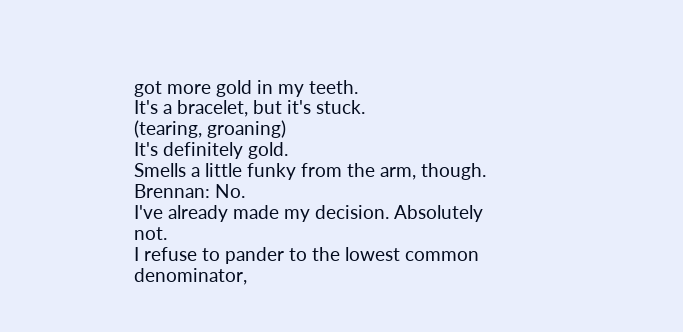got more gold in my teeth.
It's a bracelet, but it's stuck.
(tearing, groaning)
It's definitely gold.
Smells a little funky from the arm, though.
Brennan: No.
I've already made my decision. Absolutely not.
I refuse to pander to the lowest common denominator,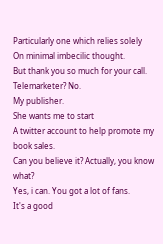Particularly one which relies solely
On minimal imbecilic thought.
But thank you so much for your call.
Telemarketer? No.
My publisher.
She wants me to start
A twitter account to help promote my book sales.
Can you believe it? Actually, you know what?
Yes, i can. You got a lot of fans.
It's a good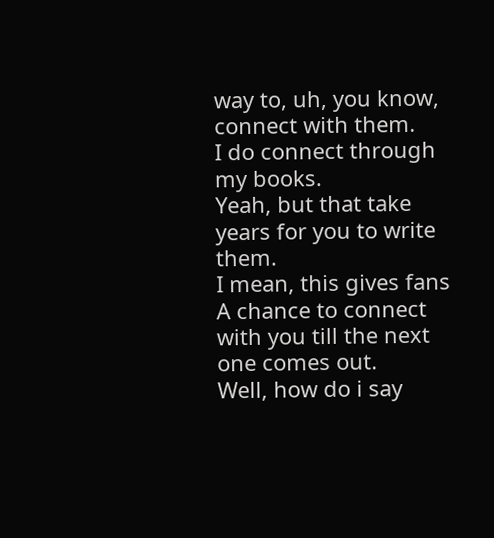way to, uh, you know, connect with them.
I do connect through my books.
Yeah, but that take years for you to write them.
I mean, this gives fans
A chance to connect with you till the next one comes out.
Well, how do i say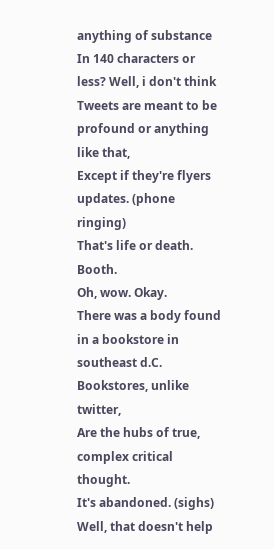anything of substance
In 140 characters or less? Well, i don't think
Tweets are meant to be profound or anything like that,
Except if they're flyers updates. (phone ringing)
That's life or death. Booth.
Oh, wow. Okay.
There was a body found in a bookstore in southeast d.C.
Bookstores, unlike twitter,
Are the hubs of true, complex critical thought.
It's abandoned. (sighs)
Well, that doesn't help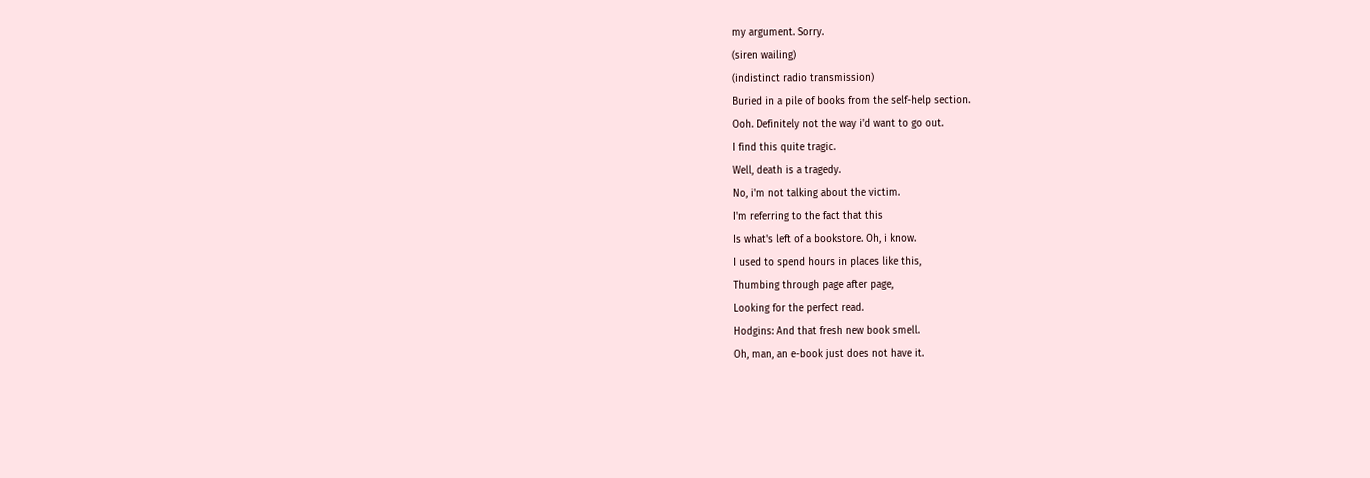my argument. Sorry.
(siren wailing)
(indistinct radio transmission)
Buried in a pile of books from the self-help section.
Ooh. Definitely not the way i'd want to go out.
I find this quite tragic.
Well, death is a tragedy.
No, i'm not talking about the victim.
I'm referring to the fact that this
Is what's left of a bookstore. Oh, i know.
I used to spend hours in places like this,
Thumbing through page after page,
Looking for the perfect read.
Hodgins: And that fresh new book smell.
Oh, man, an e-book just does not have it.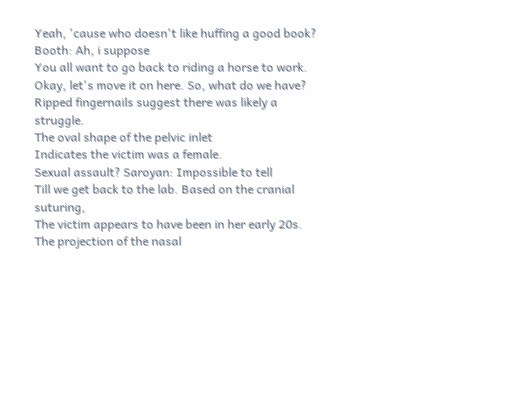Yeah, 'cause who doesn't like huffing a good book? Booth: Ah, i suppose
You all want to go back to riding a horse to work.
Okay, let's move it on here. So, what do we have?
Ripped fingernails suggest there was likely a struggle.
The oval shape of the pelvic inlet
Indicates the victim was a female.
Sexual assault? Saroyan: Impossible to tell
Till we get back to the lab. Based on the cranial suturing,
The victim appears to have been in her early 20s.
The projection of the nasal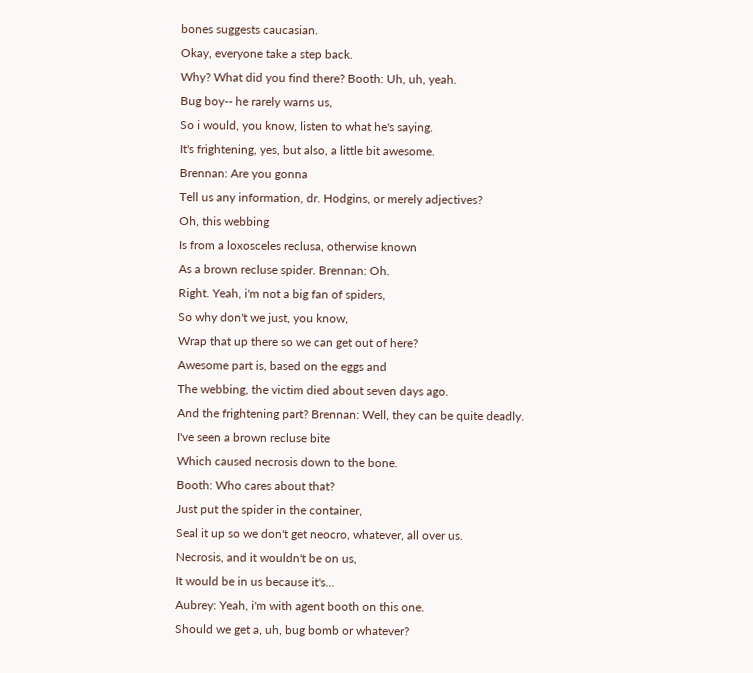bones suggests caucasian.
Okay, everyone take a step back.
Why? What did you find there? Booth: Uh, uh, yeah.
Bug boy-- he rarely warns us,
So i would, you know, listen to what he's saying.
It's frightening, yes, but also, a little bit awesome.
Brennan: Are you gonna
Tell us any information, dr. Hodgins, or merely adjectives?
Oh, this webbing
Is from a loxosceles reclusa, otherwise known
As a brown recluse spider. Brennan: Oh.
Right. Yeah, i'm not a big fan of spiders,
So why don't we just, you know,
Wrap that up there so we can get out of here?
Awesome part is, based on the eggs and
The webbing, the victim died about seven days ago.
And the frightening part? Brennan: Well, they can be quite deadly.
I've seen a brown recluse bite
Which caused necrosis down to the bone.
Booth: Who cares about that?
Just put the spider in the container,
Seal it up so we don't get neocro, whatever, all over us.
Necrosis, and it wouldn't be on us,
It would be in us because it's...
Aubrey: Yeah, i'm with agent booth on this one.
Should we get a, uh, bug bomb or whatever?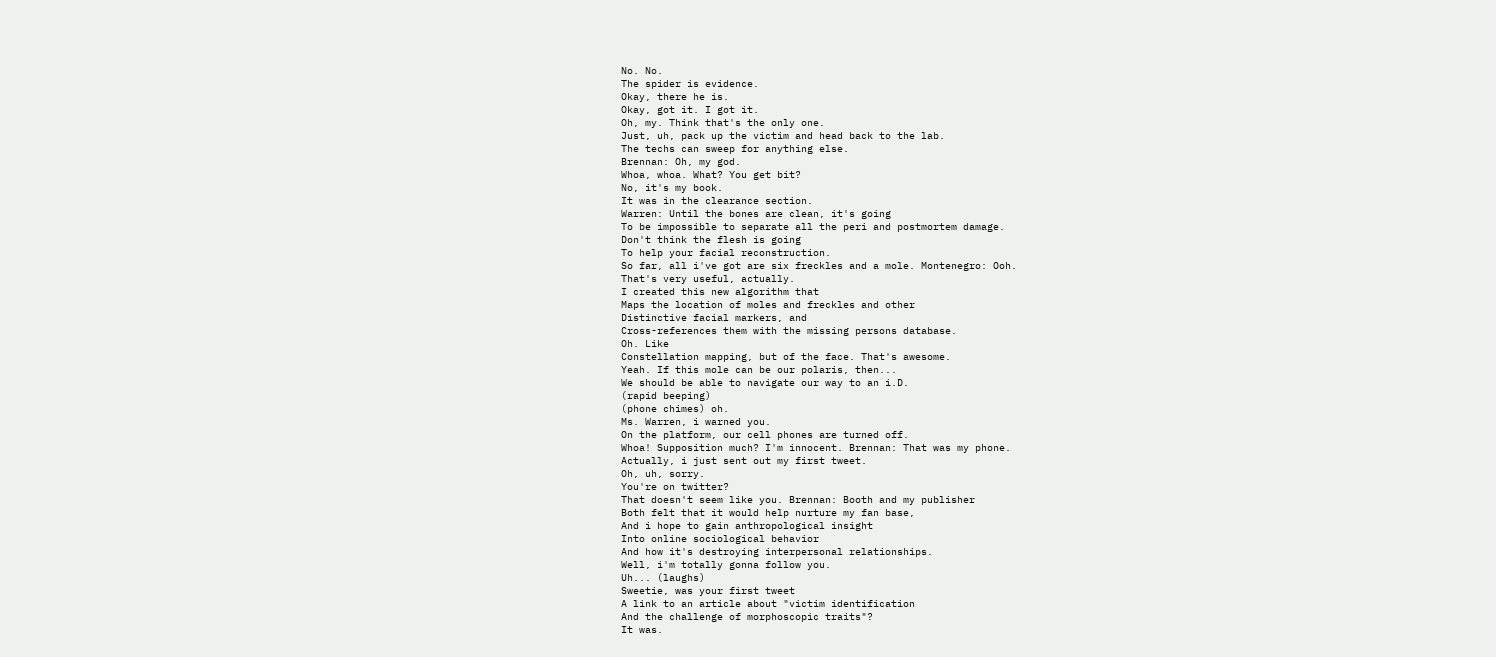No. No.
The spider is evidence.
Okay, there he is.
Okay, got it. I got it.
Oh, my. Think that's the only one.
Just, uh, pack up the victim and head back to the lab.
The techs can sweep for anything else.
Brennan: Oh, my god.
Whoa, whoa. What? You get bit?
No, it's my book.
It was in the clearance section.
Warren: Until the bones are clean, it's going
To be impossible to separate all the peri and postmortem damage.
Don't think the flesh is going
To help your facial reconstruction.
So far, all i've got are six freckles and a mole. Montenegro: Ooh.
That's very useful, actually.
I created this new algorithm that
Maps the location of moles and freckles and other
Distinctive facial markers, and
Cross-references them with the missing persons database.
Oh. Like
Constellation mapping, but of the face. That's awesome.
Yeah. If this mole can be our polaris, then...
We should be able to navigate our way to an i.D.
(rapid beeping)
(phone chimes) oh.
Ms. Warren, i warned you.
On the platform, our cell phones are turned off.
Whoa! Supposition much? I'm innocent. Brennan: That was my phone.
Actually, i just sent out my first tweet.
Oh, uh, sorry.
You're on twitter?
That doesn't seem like you. Brennan: Booth and my publisher
Both felt that it would help nurture my fan base,
And i hope to gain anthropological insight
Into online sociological behavior
And how it's destroying interpersonal relationships.
Well, i'm totally gonna follow you.
Uh... (laughs)
Sweetie, was your first tweet
A link to an article about "victim identification
And the challenge of morphoscopic traits"?
It was.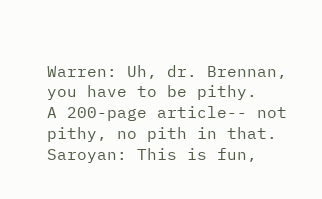Warren: Uh, dr. Brennan, you have to be pithy.
A 200-page article-- not pithy, no pith in that.
Saroyan: This is fun,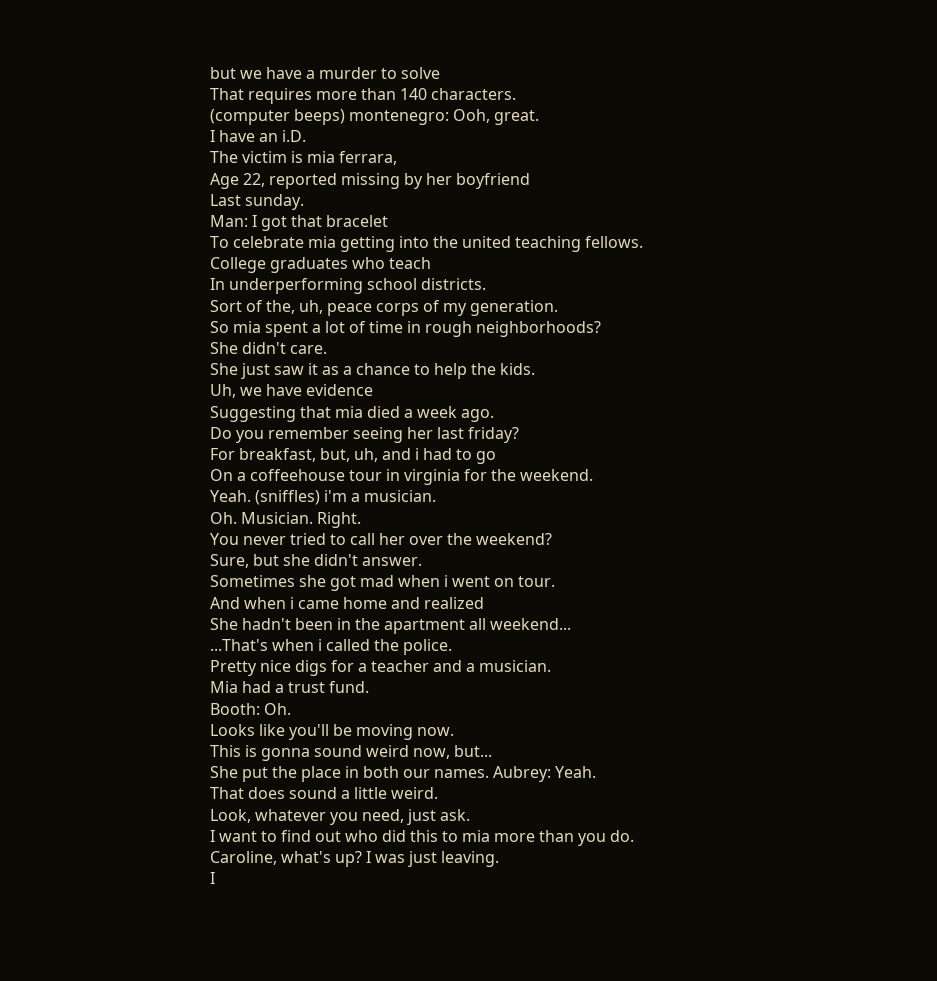but we have a murder to solve
That requires more than 140 characters.
(computer beeps) montenegro: Ooh, great.
I have an i.D.
The victim is mia ferrara,
Age 22, reported missing by her boyfriend
Last sunday.
Man: I got that bracelet
To celebrate mia getting into the united teaching fellows.
College graduates who teach
In underperforming school districts.
Sort of the, uh, peace corps of my generation.
So mia spent a lot of time in rough neighborhoods?
She didn't care.
She just saw it as a chance to help the kids.
Uh, we have evidence
Suggesting that mia died a week ago.
Do you remember seeing her last friday?
For breakfast, but, uh, and i had to go
On a coffeehouse tour in virginia for the weekend.
Yeah. (sniffles) i'm a musician.
Oh. Musician. Right.
You never tried to call her over the weekend?
Sure, but she didn't answer.
Sometimes she got mad when i went on tour.
And when i came home and realized
She hadn't been in the apartment all weekend...
...That's when i called the police.
Pretty nice digs for a teacher and a musician.
Mia had a trust fund.
Booth: Oh.
Looks like you'll be moving now.
This is gonna sound weird now, but...
She put the place in both our names. Aubrey: Yeah.
That does sound a little weird.
Look, whatever you need, just ask.
I want to find out who did this to mia more than you do.
Caroline, what's up? I was just leaving.
I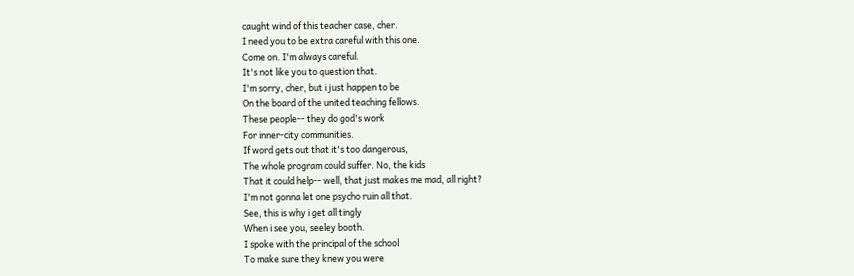caught wind of this teacher case, cher.
I need you to be extra careful with this one.
Come on. I'm always careful.
It's not like you to question that.
I'm sorry, cher, but i just happen to be
On the board of the united teaching fellows.
These people-- they do god's work
For inner-city communities.
If word gets out that it's too dangerous,
The whole program could suffer. No, the kids
That it could help-- well, that just makes me mad, all right?
I'm not gonna let one psycho ruin all that.
See, this is why i get all tingly
When i see you, seeley booth.
I spoke with the principal of the school
To make sure they knew you were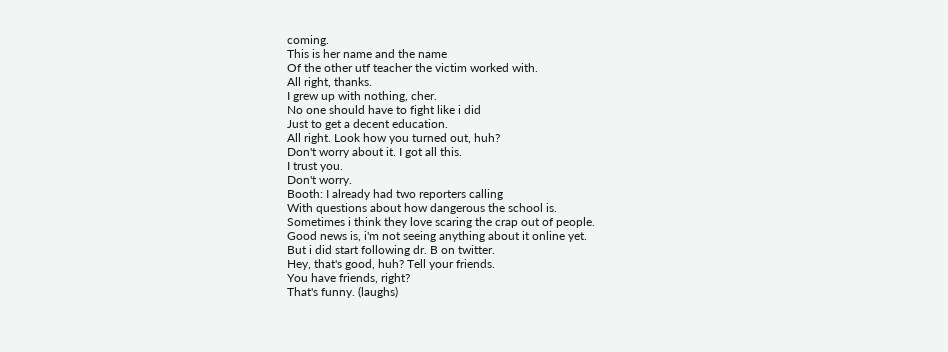coming.
This is her name and the name
Of the other utf teacher the victim worked with.
All right, thanks.
I grew up with nothing, cher.
No one should have to fight like i did
Just to get a decent education.
All right. Look how you turned out, huh?
Don't worry about it. I got all this.
I trust you.
Don't worry.
Booth: I already had two reporters calling
With questions about how dangerous the school is.
Sometimes i think they love scaring the crap out of people.
Good news is, i'm not seeing anything about it online yet.
But i did start following dr. B on twitter.
Hey, that's good, huh? Tell your friends.
You have friends, right?
That's funny. (laughs)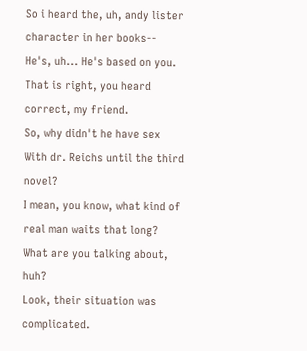So i heard the, uh, andy lister character in her books--
He's, uh... He's based on you.
That is right, you heard correct, my friend.
So, why didn't he have sex
With dr. Reichs until the third novel?
I mean, you know, what kind of real man waits that long?
What are you talking about, huh?
Look, their situation was complicated.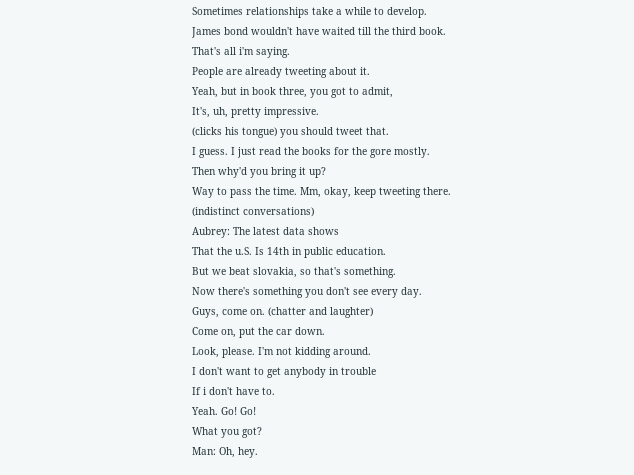Sometimes relationships take a while to develop.
James bond wouldn't have waited till the third book.
That's all i'm saying.
People are already tweeting about it.
Yeah, but in book three, you got to admit,
It's, uh, pretty impressive.
(clicks his tongue) you should tweet that.
I guess. I just read the books for the gore mostly.
Then why'd you bring it up?
Way to pass the time. Mm, okay, keep tweeting there.
(indistinct conversations)
Aubrey: The latest data shows
That the u.S. Is 14th in public education.
But we beat slovakia, so that's something.
Now there's something you don't see every day.
Guys, come on. (chatter and laughter)
Come on, put the car down.
Look, please. I'm not kidding around.
I don't want to get anybody in trouble
If i don't have to.
Yeah. Go! Go!
What you got?
Man: Oh, hey.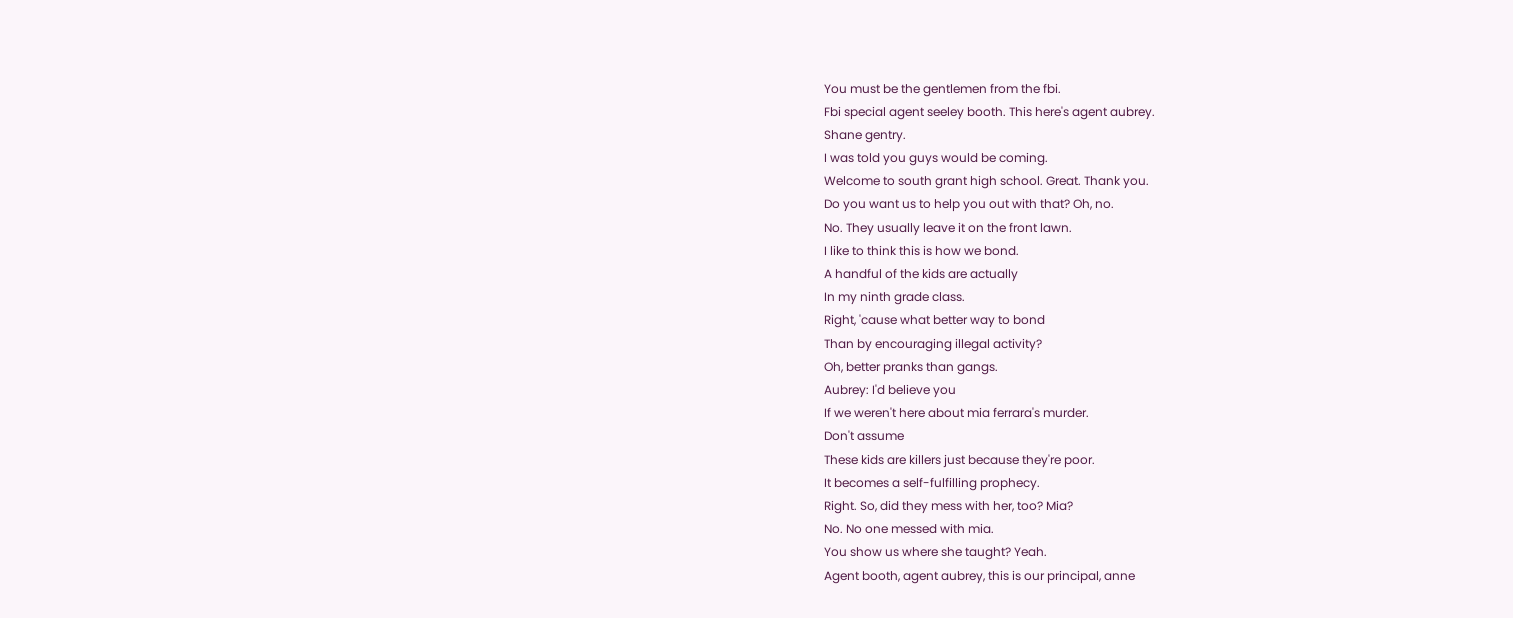You must be the gentlemen from the fbi.
Fbi special agent seeley booth. This here's agent aubrey.
Shane gentry.
I was told you guys would be coming.
Welcome to south grant high school. Great. Thank you.
Do you want us to help you out with that? Oh, no.
No. They usually leave it on the front lawn.
I like to think this is how we bond.
A handful of the kids are actually
In my ninth grade class.
Right, 'cause what better way to bond
Than by encouraging illegal activity?
Oh, better pranks than gangs.
Aubrey: I'd believe you
If we weren't here about mia ferrara's murder.
Don't assume
These kids are killers just because they're poor.
It becomes a self-fulfilling prophecy.
Right. So, did they mess with her, too? Mia?
No. No one messed with mia.
You show us where she taught? Yeah.
Agent booth, agent aubrey, this is our principal, anne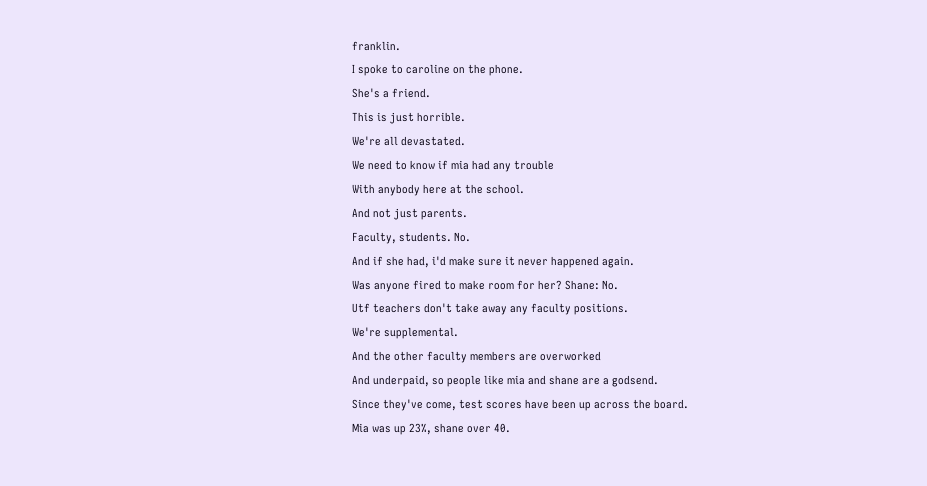franklin.
I spoke to caroline on the phone.
She's a friend.
This is just horrible.
We're all devastated.
We need to know if mia had any trouble
With anybody here at the school.
And not just parents.
Faculty, students. No.
And if she had, i'd make sure it never happened again.
Was anyone fired to make room for her? Shane: No.
Utf teachers don't take away any faculty positions.
We're supplemental.
And the other faculty members are overworked
And underpaid, so people like mia and shane are a godsend.
Since they've come, test scores have been up across the board.
Mia was up 23%, shane over 40.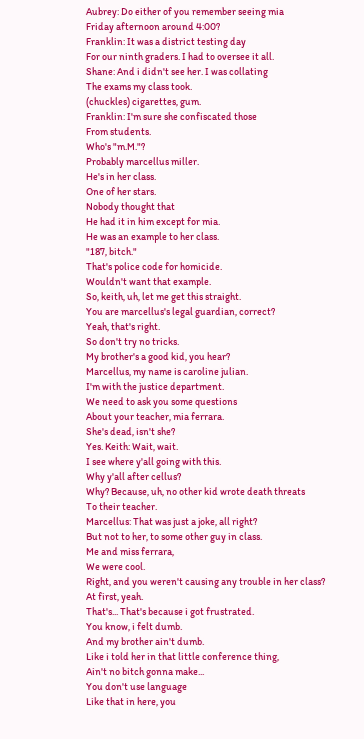Aubrey: Do either of you remember seeing mia
Friday afternoon around 4:00?
Franklin: It was a district testing day
For our ninth graders. I had to oversee it all.
Shane: And i didn't see her. I was collating
The exams my class took.
(chuckles) cigarettes, gum.
Franklin: I'm sure she confiscated those
From students.
Who's "m.M."?
Probably marcellus miller.
He's in her class.
One of her stars.
Nobody thought that
He had it in him except for mia.
He was an example to her class.
"187, bitch."
That's police code for homicide.
Wouldn't want that example.
So, keith, uh, let me get this straight.
You are marcellus's legal guardian, correct?
Yeah, that's right.
So don't try no tricks.
My brother's a good kid, you hear?
Marcellus, my name is caroline julian.
I'm with the justice department.
We need to ask you some questions
About your teacher, mia ferrara.
She's dead, isn't she?
Yes. Keith: Wait, wait.
I see where y'all going with this.
Why y'all after cellus?
Why? Because, uh, no other kid wrote death threats
To their teacher.
Marcellus: That was just a joke, all right?
But not to her, to some other guy in class.
Me and miss ferrara,
We were cool.
Right, and you weren't causing any trouble in her class?
At first, yeah.
That's... That's because i got frustrated.
You know, i felt dumb.
And my brother ain't dumb.
Like i told her in that little conference thing,
Ain't no bitch gonna make...
You don't use language
Like that in here, you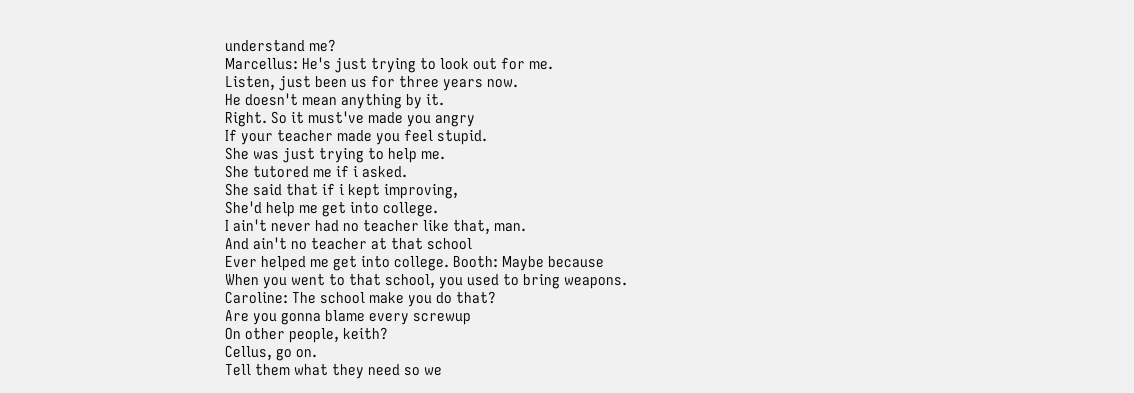understand me?
Marcellus: He's just trying to look out for me.
Listen, just been us for three years now.
He doesn't mean anything by it.
Right. So it must've made you angry
If your teacher made you feel stupid.
She was just trying to help me.
She tutored me if i asked.
She said that if i kept improving,
She'd help me get into college.
I ain't never had no teacher like that, man.
And ain't no teacher at that school
Ever helped me get into college. Booth: Maybe because
When you went to that school, you used to bring weapons.
Caroline: The school make you do that?
Are you gonna blame every screwup
On other people, keith?
Cellus, go on.
Tell them what they need so we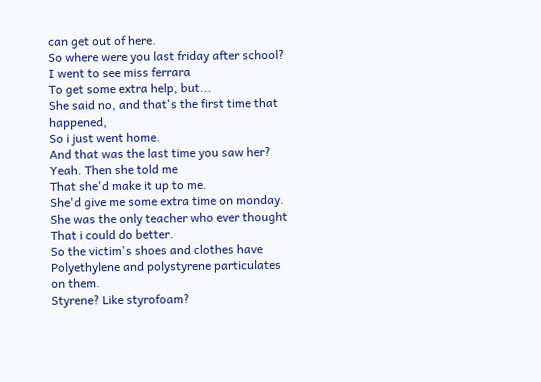can get out of here.
So where were you last friday after school?
I went to see miss ferrara
To get some extra help, but...
She said no, and that's the first time that happened,
So i just went home.
And that was the last time you saw her?
Yeah. Then she told me
That she'd make it up to me.
She'd give me some extra time on monday.
She was the only teacher who ever thought
That i could do better.
So the victim's shoes and clothes have
Polyethylene and polystyrene particulates on them.
Styrene? Like styrofoam?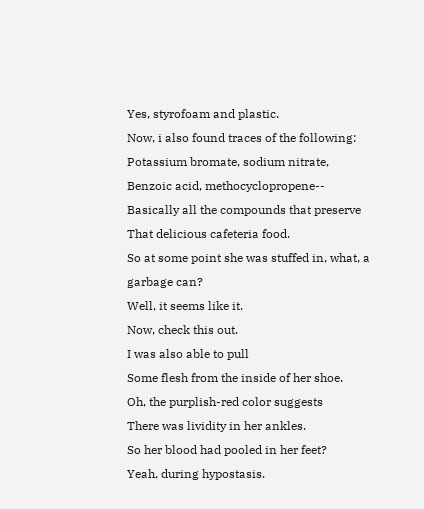Yes, styrofoam and plastic.
Now, i also found traces of the following:
Potassium bromate, sodium nitrate,
Benzoic acid, methocyclopropene--
Basically all the compounds that preserve
That delicious cafeteria food.
So at some point she was stuffed in, what, a garbage can?
Well, it seems like it.
Now, check this out.
I was also able to pull
Some flesh from the inside of her shoe.
Oh, the purplish-red color suggests
There was lividity in her ankles.
So her blood had pooled in her feet?
Yeah, during hypostasis.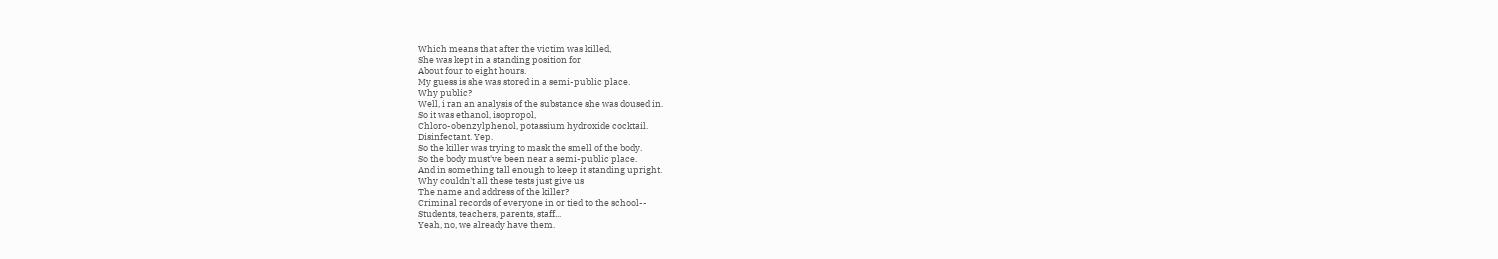Which means that after the victim was killed,
She was kept in a standing position for
About four to eight hours.
My guess is she was stored in a semi-public place.
Why public?
Well, i ran an analysis of the substance she was doused in.
So it was ethanol, isopropol,
Chloro-obenzylphenol, potassium hydroxide cocktail.
Disinfectant. Yep.
So the killer was trying to mask the smell of the body.
So the body must've been near a semi-public place.
And in something tall enough to keep it standing upright.
Why couldn't all these tests just give us
The name and address of the killer?
Criminal records of everyone in or tied to the school--
Students, teachers, parents, staff...
Yeah, no, we already have them.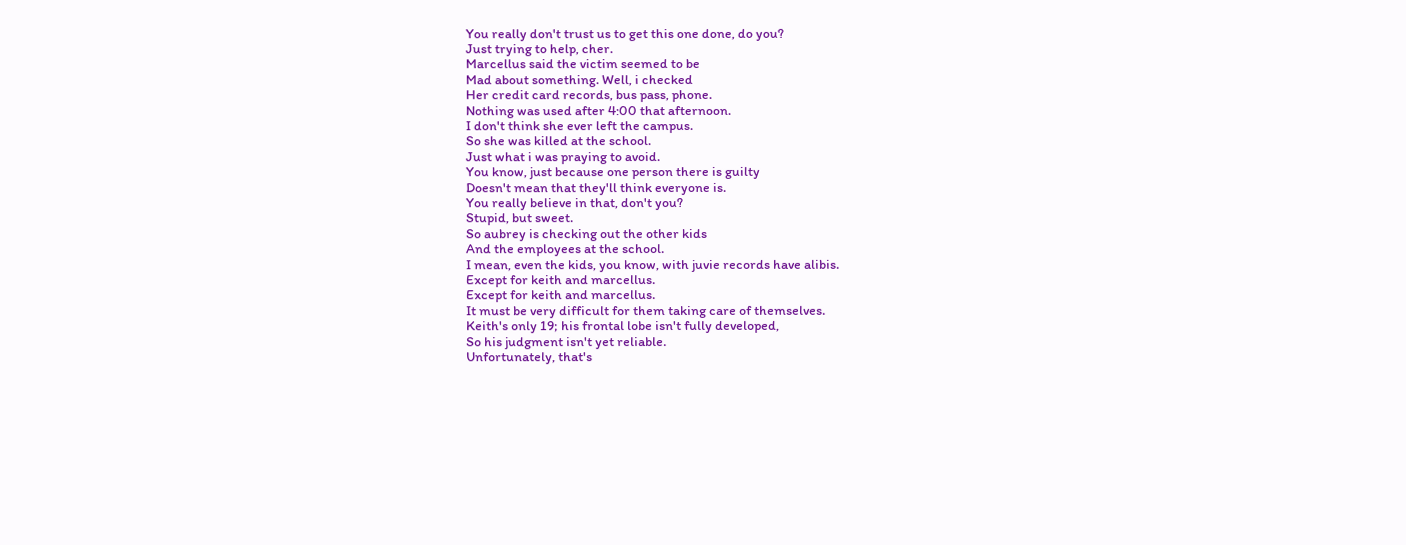You really don't trust us to get this one done, do you?
Just trying to help, cher.
Marcellus said the victim seemed to be
Mad about something. Well, i checked
Her credit card records, bus pass, phone.
Nothing was used after 4:00 that afternoon.
I don't think she ever left the campus.
So she was killed at the school.
Just what i was praying to avoid.
You know, just because one person there is guilty
Doesn't mean that they'll think everyone is.
You really believe in that, don't you?
Stupid, but sweet.
So aubrey is checking out the other kids
And the employees at the school.
I mean, even the kids, you know, with juvie records have alibis.
Except for keith and marcellus.
Except for keith and marcellus.
It must be very difficult for them taking care of themselves.
Keith's only 19; his frontal lobe isn't fully developed,
So his judgment isn't yet reliable.
Unfortunately, that's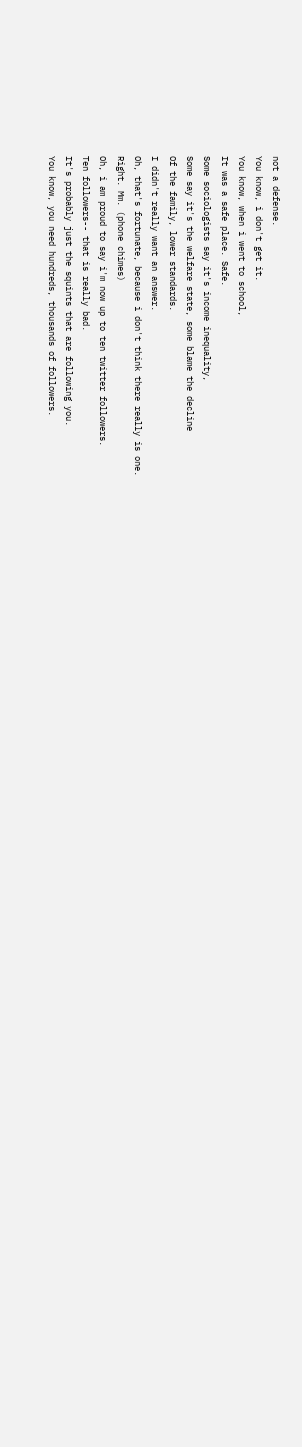not a defense.
You know, i don't get it.
You know, when i went to school,
It was a safe place. Safe.
Some sociologists say it's income inequality,
Some say it's the welfare state, some blame the decline
Of the family, lower standards.
I didn't really want an answer.
Oh, that's fortunate, because i don't think there really is one.
Right. Mm. (phone chimes)
Oh, i am proud to say i'm now up to ten twitter followers.
Ten followers-- that is really bad.
It's probably just the squints that are following you.
You know, you need hundreds, thousands of followers.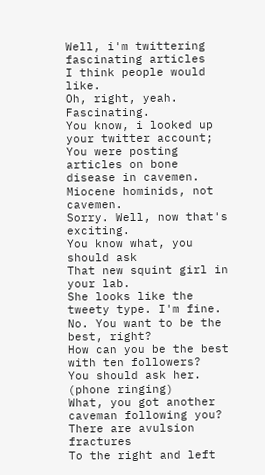Well, i'm twittering fascinating articles
I think people would like.
Oh, right, yeah. Fascinating.
You know, i looked up your twitter account;
You were posting articles on bone disease in cavemen.
Miocene hominids, not cavemen.
Sorry. Well, now that's exciting.
You know what, you should ask
That new squint girl in your lab.
She looks like the tweety type. I'm fine.
No. You want to be the best, right?
How can you be the best with ten followers?
You should ask her. (phone ringing)
What, you got another caveman following you?
There are avulsion fractures
To the right and left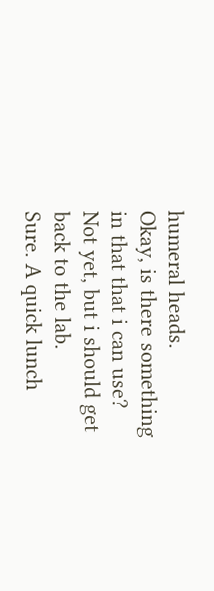humeral heads.
Okay, is there something in that that i can use?
Not yet, but i should get back to the lab.
Sure. A quick lunch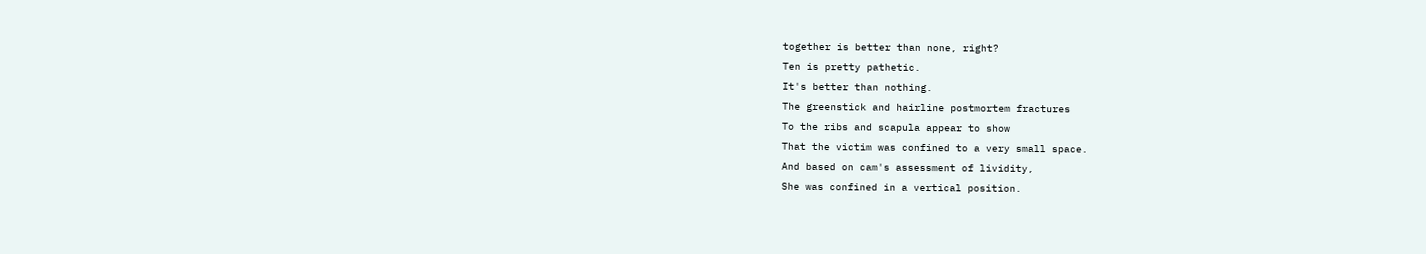together is better than none, right?
Ten is pretty pathetic.
It's better than nothing.
The greenstick and hairline postmortem fractures
To the ribs and scapula appear to show
That the victim was confined to a very small space.
And based on cam's assessment of lividity,
She was confined in a vertical position.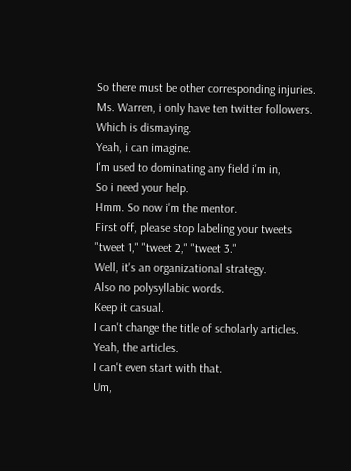So there must be other corresponding injuries.
Ms. Warren, i only have ten twitter followers.
Which is dismaying.
Yeah, i can imagine.
I'm used to dominating any field i'm in,
So i need your help.
Hmm. So now i'm the mentor.
First off, please stop labeling your tweets
"tweet 1," "tweet 2," "tweet 3."
Well, it's an organizational strategy.
Also no polysyllabic words.
Keep it casual.
I can't change the title of scholarly articles.
Yeah, the articles.
I can't even start with that.
Um,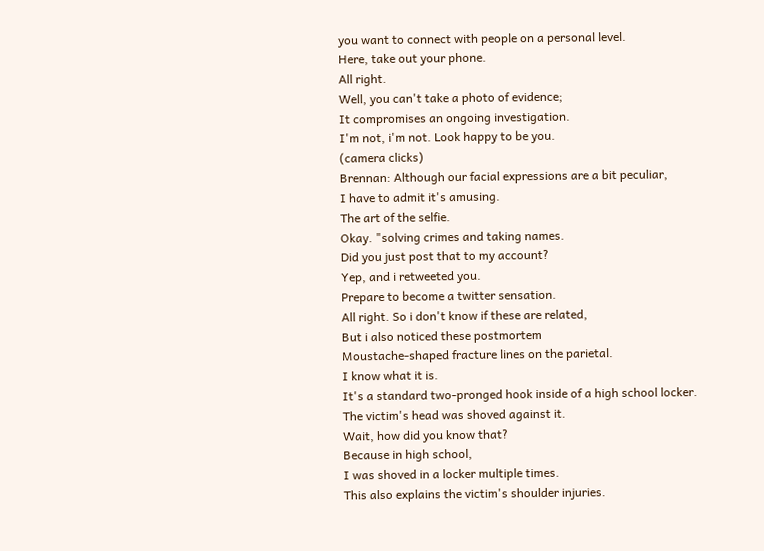you want to connect with people on a personal level.
Here, take out your phone.
All right.
Well, you can't take a photo of evidence;
It compromises an ongoing investigation.
I'm not, i'm not. Look happy to be you.
(camera clicks)
Brennan: Although our facial expressions are a bit peculiar,
I have to admit it's amusing.
The art of the selfie.
Okay. "solving crimes and taking names.
Did you just post that to my account?
Yep, and i retweeted you.
Prepare to become a twitter sensation.
All right. So i don't know if these are related,
But i also noticed these postmortem
Moustache-shaped fracture lines on the parietal.
I know what it is.
It's a standard two-pronged hook inside of a high school locker.
The victim's head was shoved against it.
Wait, how did you know that?
Because in high school,
I was shoved in a locker multiple times.
This also explains the victim's shoulder injuries.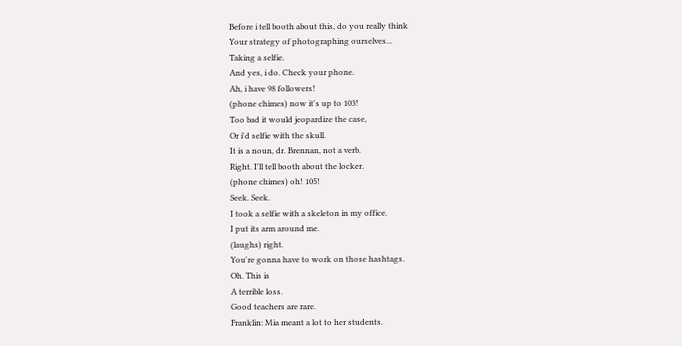Before i tell booth about this, do you really think
Your strategy of photographing ourselves...
Taking a selfie.
And yes, i do. Check your phone.
Ah, i have 98 followers!
(phone chimes) now it's up to 103!
Too bad it would jeopardize the case,
Or i'd selfie with the skull.
It is a noun, dr. Brennan, not a verb.
Right. I'll tell booth about the locker.
(phone chimes) oh! 105!
Seek. Seek.
I took a selfie with a skeleton in my office.
I put its arm around me.
(laughs) right.
You're gonna have to work on those hashtags.
Oh. This is
A terrible loss.
Good teachers are rare.
Franklin: Mia meant a lot to her students.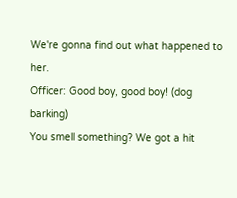We're gonna find out what happened to her.
Officer: Good boy, good boy! (dog barking)
You smell something? We got a hit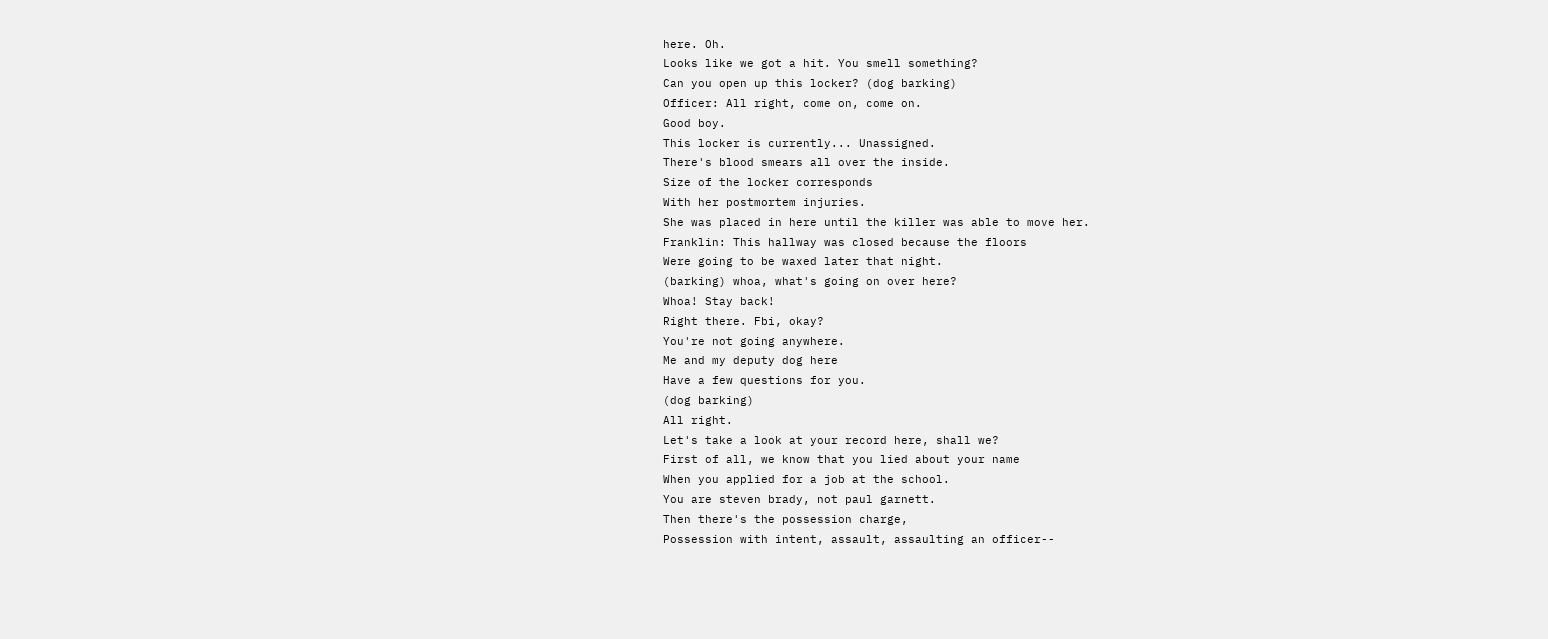here. Oh.
Looks like we got a hit. You smell something?
Can you open up this locker? (dog barking)
Officer: All right, come on, come on.
Good boy.
This locker is currently... Unassigned.
There's blood smears all over the inside.
Size of the locker corresponds
With her postmortem injuries.
She was placed in here until the killer was able to move her.
Franklin: This hallway was closed because the floors
Were going to be waxed later that night.
(barking) whoa, what's going on over here?
Whoa! Stay back!
Right there. Fbi, okay?
You're not going anywhere.
Me and my deputy dog here
Have a few questions for you.
(dog barking)
All right.
Let's take a look at your record here, shall we?
First of all, we know that you lied about your name
When you applied for a job at the school.
You are steven brady, not paul garnett.
Then there's the possession charge,
Possession with intent, assault, assaulting an officer--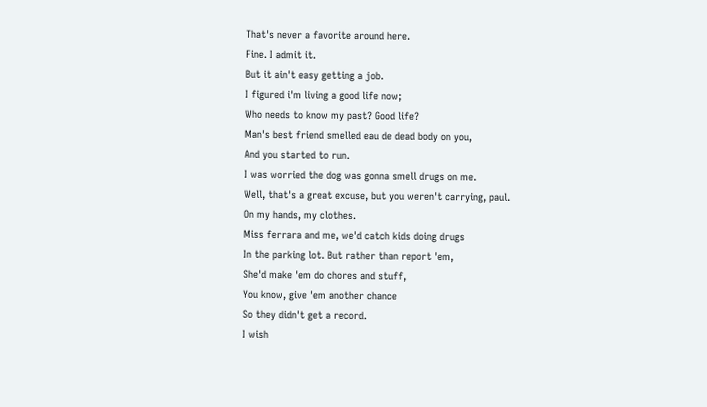That's never a favorite around here.
Fine. I admit it.
But it ain't easy getting a job.
I figured i'm living a good life now;
Who needs to know my past? Good life?
Man's best friend smelled eau de dead body on you,
And you started to run.
I was worried the dog was gonna smell drugs on me.
Well, that's a great excuse, but you weren't carrying, paul.
On my hands, my clothes.
Miss ferrara and me, we'd catch kids doing drugs
In the parking lot. But rather than report 'em,
She'd make 'em do chores and stuff,
You know, give 'em another chance
So they didn't get a record.
I wish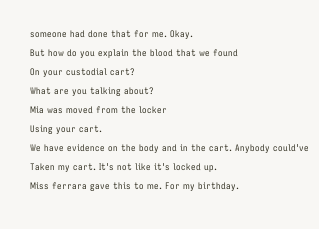someone had done that for me. Okay.
But how do you explain the blood that we found
On your custodial cart?
What are you talking about?
Mia was moved from the locker
Using your cart.
We have evidence on the body and in the cart. Anybody could've
Taken my cart. It's not like it's locked up.
Miss ferrara gave this to me. For my birthday.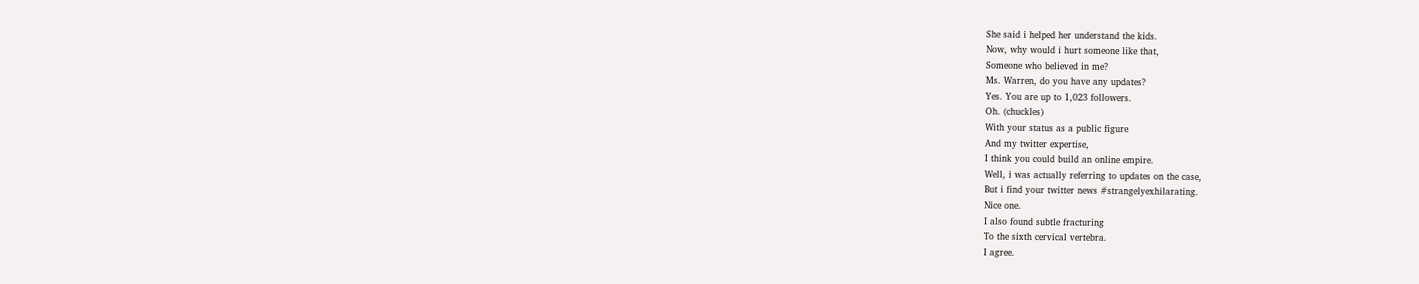She said i helped her understand the kids.
Now, why would i hurt someone like that,
Someone who believed in me?
Ms. Warren, do you have any updates?
Yes. You are up to 1,023 followers.
Oh. (chuckles)
With your status as a public figure
And my twitter expertise,
I think you could build an online empire.
Well, i was actually referring to updates on the case,
But i find your twitter news #strangelyexhilarating.
Nice one.
I also found subtle fracturing
To the sixth cervical vertebra.
I agree.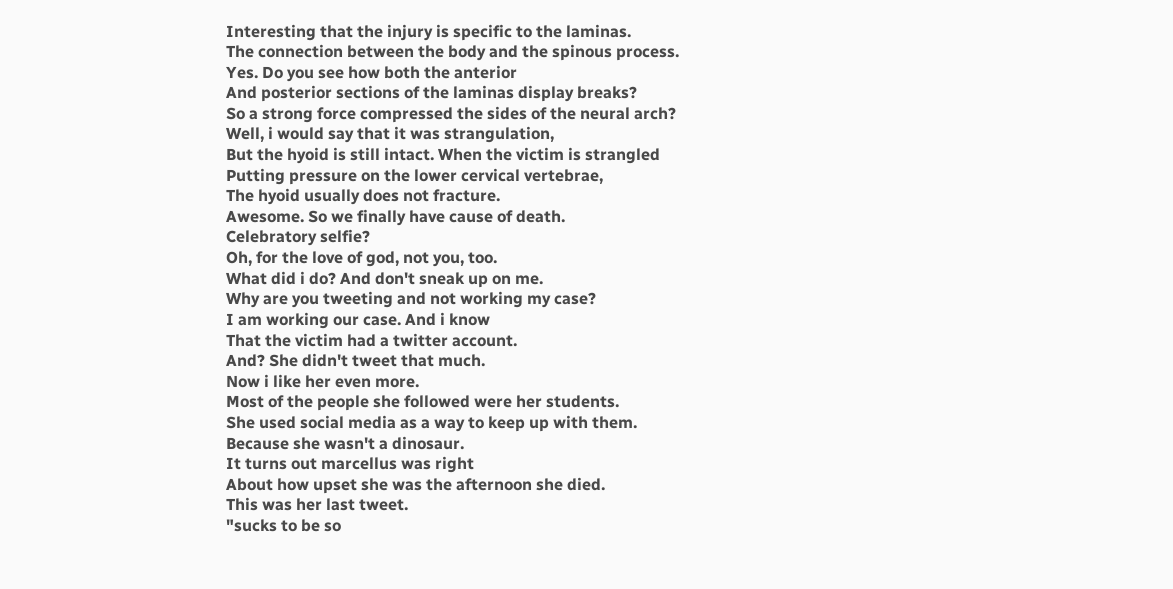Interesting that the injury is specific to the laminas.
The connection between the body and the spinous process.
Yes. Do you see how both the anterior
And posterior sections of the laminas display breaks?
So a strong force compressed the sides of the neural arch?
Well, i would say that it was strangulation,
But the hyoid is still intact. When the victim is strangled
Putting pressure on the lower cervical vertebrae,
The hyoid usually does not fracture.
Awesome. So we finally have cause of death.
Celebratory selfie?
Oh, for the love of god, not you, too.
What did i do? And don't sneak up on me.
Why are you tweeting and not working my case?
I am working our case. And i know
That the victim had a twitter account.
And? She didn't tweet that much.
Now i like her even more.
Most of the people she followed were her students.
She used social media as a way to keep up with them.
Because she wasn't a dinosaur.
It turns out marcellus was right
About how upset she was the afternoon she died.
This was her last tweet.
"sucks to be so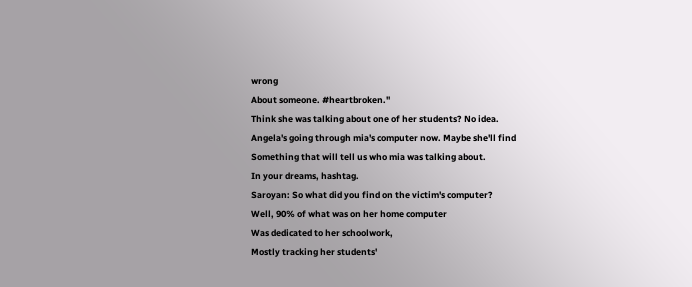wrong
About someone. #heartbroken."
Think she was talking about one of her students? No idea.
Angela's going through mia's computer now. Maybe she'll find
Something that will tell us who mia was talking about.
In your dreams, hashtag.
Saroyan: So what did you find on the victim's computer?
Well, 90% of what was on her home computer
Was dedicated to her schoolwork,
Mostly tracking her students'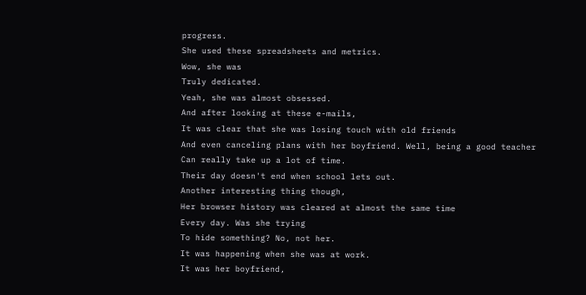progress.
She used these spreadsheets and metrics.
Wow, she was
Truly dedicated.
Yeah, she was almost obsessed.
And after looking at these e-mails,
It was clear that she was losing touch with old friends
And even canceling plans with her boyfriend. Well, being a good teacher
Can really take up a lot of time.
Their day doesn't end when school lets out.
Another interesting thing though,
Her browser history was cleared at almost the same time
Every day. Was she trying
To hide something? No, not her.
It was happening when she was at work.
It was her boyfriend,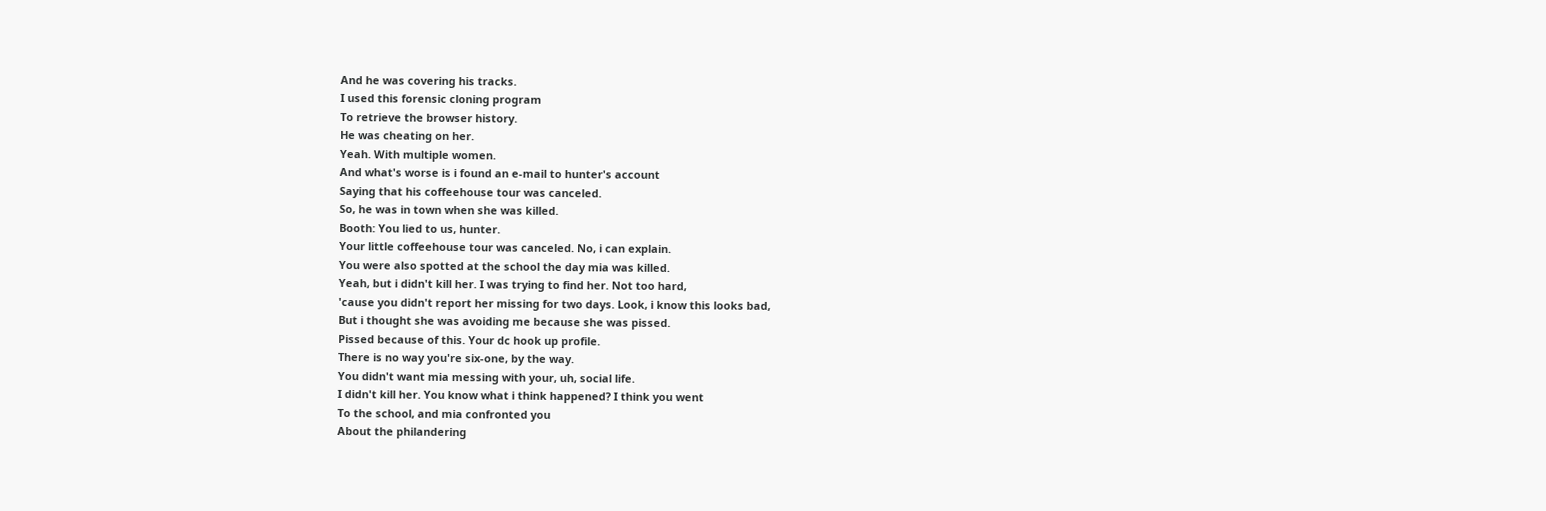And he was covering his tracks.
I used this forensic cloning program
To retrieve the browser history.
He was cheating on her.
Yeah. With multiple women.
And what's worse is i found an e-mail to hunter's account
Saying that his coffeehouse tour was canceled.
So, he was in town when she was killed.
Booth: You lied to us, hunter.
Your little coffeehouse tour was canceled. No, i can explain.
You were also spotted at the school the day mia was killed.
Yeah, but i didn't kill her. I was trying to find her. Not too hard,
'cause you didn't report her missing for two days. Look, i know this looks bad,
But i thought she was avoiding me because she was pissed.
Pissed because of this. Your dc hook up profile.
There is no way you're six-one, by the way.
You didn't want mia messing with your, uh, social life.
I didn't kill her. You know what i think happened? I think you went
To the school, and mia confronted you
About the philandering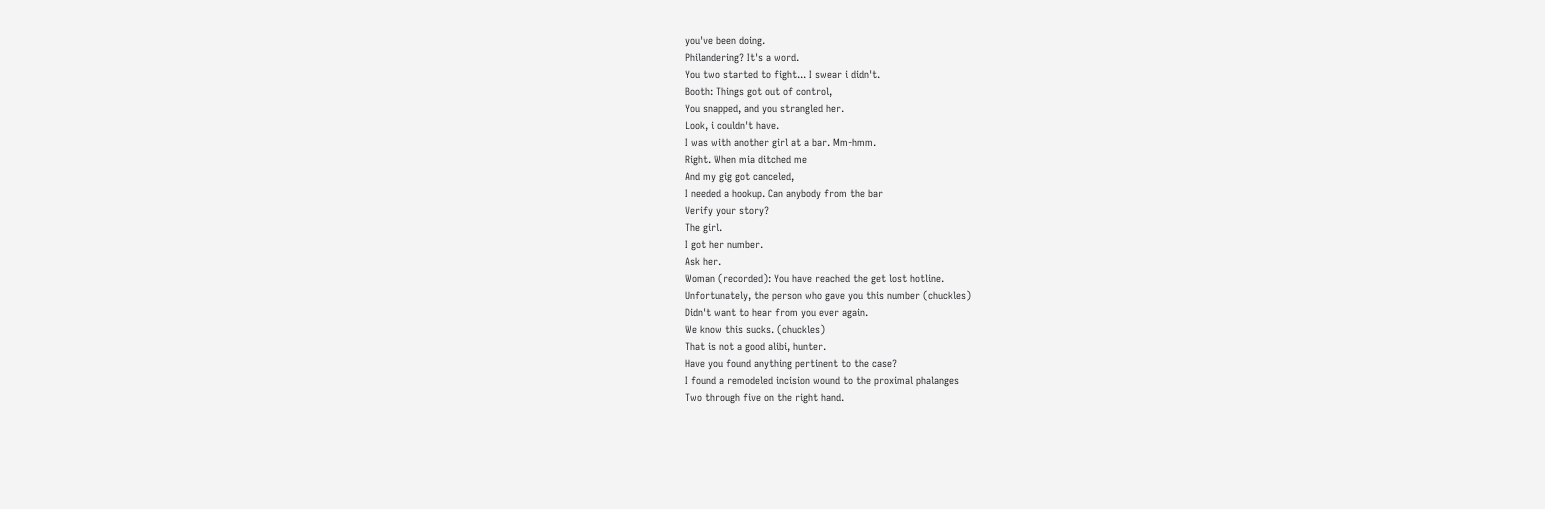you've been doing.
Philandering? It's a word.
You two started to fight... I swear i didn't.
Booth: Things got out of control,
You snapped, and you strangled her.
Look, i couldn't have.
I was with another girl at a bar. Mm-hmm.
Right. When mia ditched me
And my gig got canceled,
I needed a hookup. Can anybody from the bar
Verify your story?
The girl.
I got her number.
Ask her.
Woman (recorded): You have reached the get lost hotline.
Unfortunately, the person who gave you this number (chuckles)
Didn't want to hear from you ever again.
We know this sucks. (chuckles)
That is not a good alibi, hunter.
Have you found anything pertinent to the case?
I found a remodeled incision wound to the proximal phalanges
Two through five on the right hand.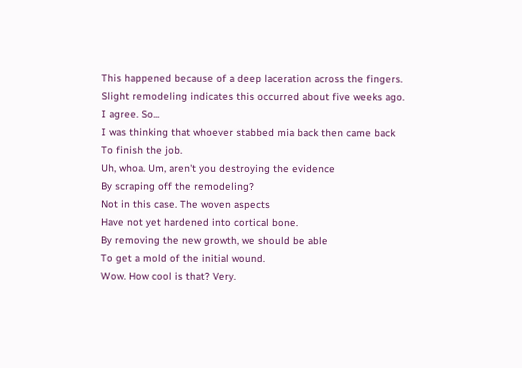This happened because of a deep laceration across the fingers.
Slight remodeling indicates this occurred about five weeks ago.
I agree. So...
I was thinking that whoever stabbed mia back then came back
To finish the job.
Uh, whoa. Um, aren't you destroying the evidence
By scraping off the remodeling?
Not in this case. The woven aspects
Have not yet hardened into cortical bone.
By removing the new growth, we should be able
To get a mold of the initial wound.
Wow. How cool is that? Very.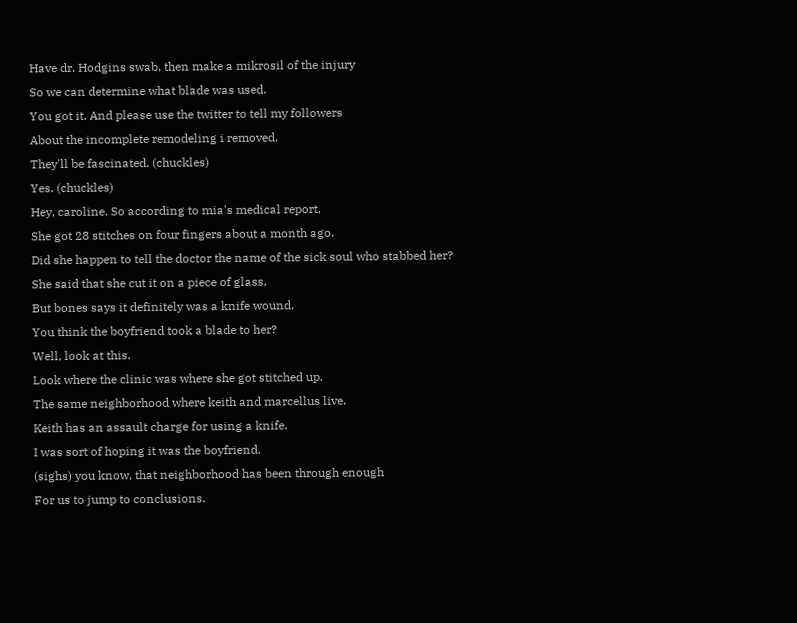Have dr. Hodgins swab, then make a mikrosil of the injury
So we can determine what blade was used.
You got it. And please use the twitter to tell my followers
About the incomplete remodeling i removed.
They'll be fascinated. (chuckles)
Yes. (chuckles)
Hey, caroline. So according to mia's medical report,
She got 28 stitches on four fingers about a month ago.
Did she happen to tell the doctor the name of the sick soul who stabbed her?
She said that she cut it on a piece of glass,
But bones says it definitely was a knife wound.
You think the boyfriend took a blade to her?
Well, look at this.
Look where the clinic was where she got stitched up.
The same neighborhood where keith and marcellus live.
Keith has an assault charge for using a knife.
I was sort of hoping it was the boyfriend.
(sighs) you know, that neighborhood has been through enough
For us to jump to conclusions.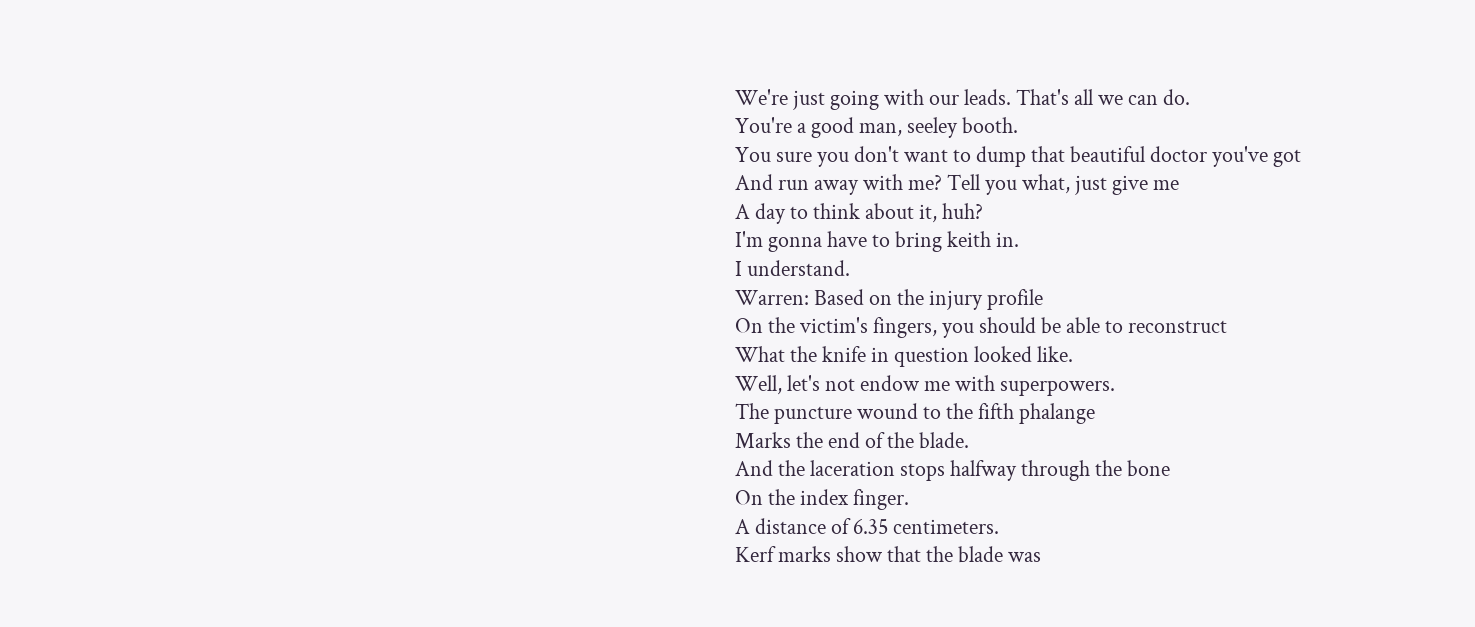We're just going with our leads. That's all we can do.
You're a good man, seeley booth.
You sure you don't want to dump that beautiful doctor you've got
And run away with me? Tell you what, just give me
A day to think about it, huh?
I'm gonna have to bring keith in.
I understand.
Warren: Based on the injury profile
On the victim's fingers, you should be able to reconstruct
What the knife in question looked like.
Well, let's not endow me with superpowers.
The puncture wound to the fifth phalange
Marks the end of the blade.
And the laceration stops halfway through the bone
On the index finger.
A distance of 6.35 centimeters.
Kerf marks show that the blade was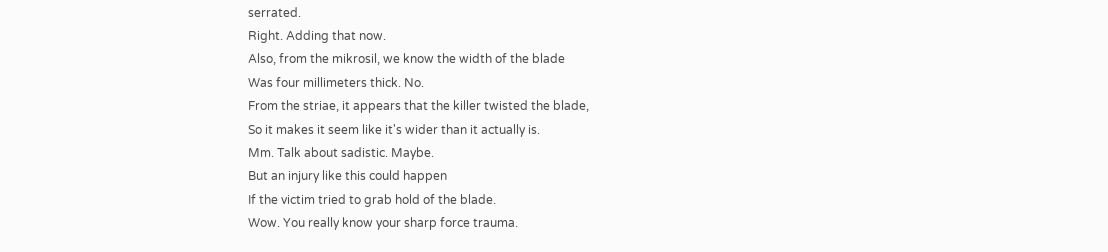serrated.
Right. Adding that now.
Also, from the mikrosil, we know the width of the blade
Was four millimeters thick. No.
From the striae, it appears that the killer twisted the blade,
So it makes it seem like it's wider than it actually is.
Mm. Talk about sadistic. Maybe.
But an injury like this could happen
If the victim tried to grab hold of the blade.
Wow. You really know your sharp force trauma.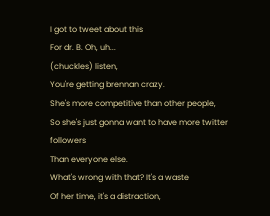I got to tweet about this
For dr. B. Oh, uh...
(chuckles) listen,
You're getting brennan crazy.
She's more competitive than other people,
So she's just gonna want to have more twitter followers
Than everyone else.
What's wrong with that? It's a waste
Of her time, it's a distraction,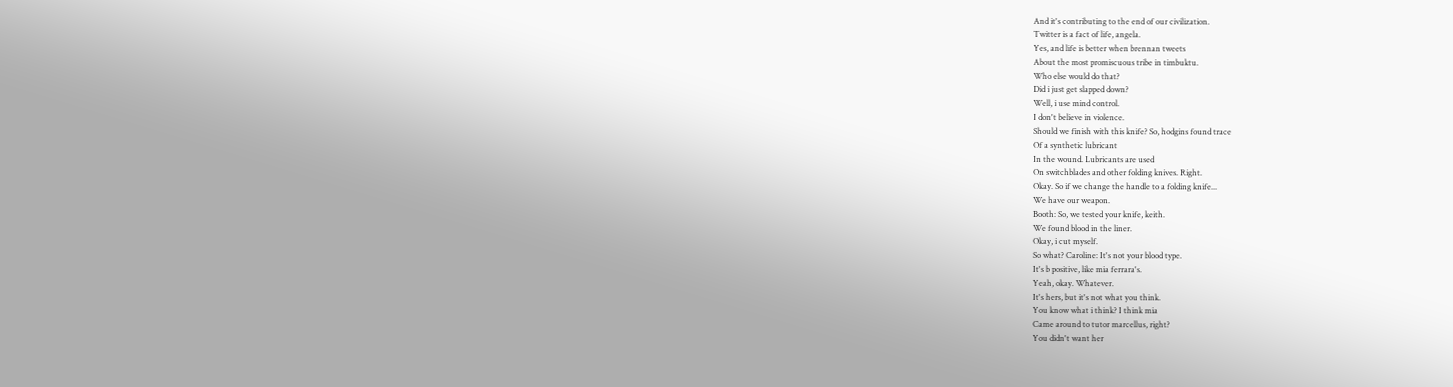And it's contributing to the end of our civilization.
Twitter is a fact of life, angela.
Yes, and life is better when brennan tweets
About the most promiscuous tribe in timbuktu.
Who else would do that?
Did i just get slapped down?
Well, i use mind control.
I don't believe in violence.
Should we finish with this knife? So, hodgins found trace
Of a synthetic lubricant
In the wound. Lubricants are used
On switchblades and other folding knives. Right.
Okay. So if we change the handle to a folding knife...
We have our weapon.
Booth: So, we tested your knife, keith.
We found blood in the liner.
Okay, i cut myself.
So what? Caroline: It's not your blood type.
It's b positive, like mia ferrara's.
Yeah, okay. Whatever.
It's hers, but it's not what you think.
You know what i think? I think mia
Came around to tutor marcellus, right?
You didn't want her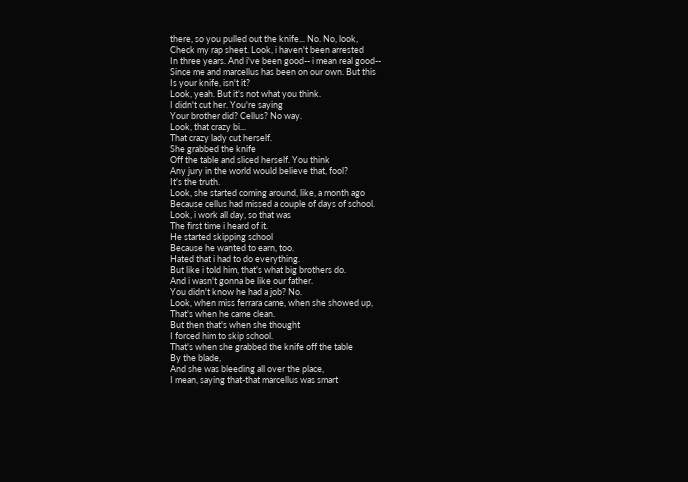there, so you pulled out the knife... No. No, look,
Check my rap sheet. Look, i haven't been arrested
In three years. And i've been good-- i mean real good--
Since me and marcellus has been on our own. But this
Is your knife, isn't it?
Look, yeah. But it's not what you think.
I didn't cut her. You're saying
Your brother did? Cellus? No way.
Look, that crazy bi...
That crazy lady cut herself.
She grabbed the knife
Off the table and sliced herself. You think
Any jury in the world would believe that, fool?
It's the truth.
Look, she started coming around, like, a month ago
Because cellus had missed a couple of days of school.
Look, i work all day, so that was
The first time i heard of it.
He started skipping school
Because he wanted to earn, too.
Hated that i had to do everything.
But like i told him, that's what big brothers do.
And i wasn't gonna be like our father.
You didn't know he had a job? No.
Look, when miss ferrara came, when she showed up,
That's when he came clean.
But then that's when she thought
I forced him to skip school.
That's when she grabbed the knife off the table
By the blade,
And she was bleeding all over the place,
I mean, saying that-that marcellus was smart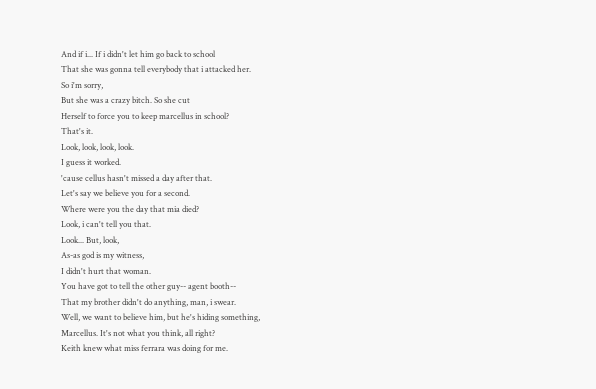And if i... If i didn't let him go back to school
That she was gonna tell everybody that i attacked her.
So i'm sorry,
But she was a crazy bitch. So she cut
Herself to force you to keep marcellus in school?
That's it.
Look, look, look, look.
I guess it worked.
'cause cellus hasn't missed a day after that.
Let's say we believe you for a second.
Where were you the day that mia died?
Look, i can't tell you that.
Look... But, look,
As-as god is my witness,
I didn't hurt that woman.
You have got to tell the other guy-- agent booth--
That my brother didn't do anything, man, i swear.
Well, we want to believe him, but he's hiding something,
Marcellus. It's not what you think, all right?
Keith knew what miss ferrara was doing for me.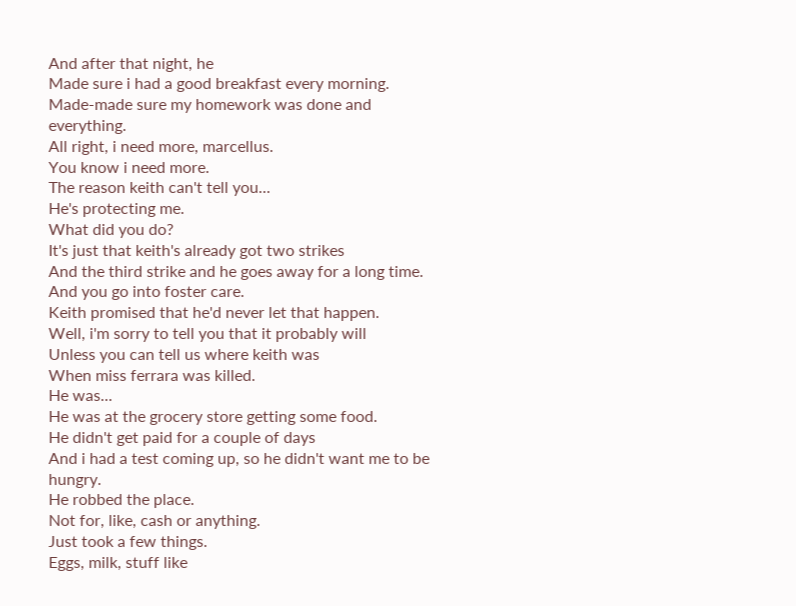And after that night, he
Made sure i had a good breakfast every morning.
Made-made sure my homework was done and everything.
All right, i need more, marcellus.
You know i need more.
The reason keith can't tell you...
He's protecting me.
What did you do?
It's just that keith's already got two strikes
And the third strike and he goes away for a long time.
And you go into foster care.
Keith promised that he'd never let that happen.
Well, i'm sorry to tell you that it probably will
Unless you can tell us where keith was
When miss ferrara was killed.
He was...
He was at the grocery store getting some food.
He didn't get paid for a couple of days
And i had a test coming up, so he didn't want me to be hungry.
He robbed the place.
Not for, like, cash or anything.
Just took a few things.
Eggs, milk, stuff like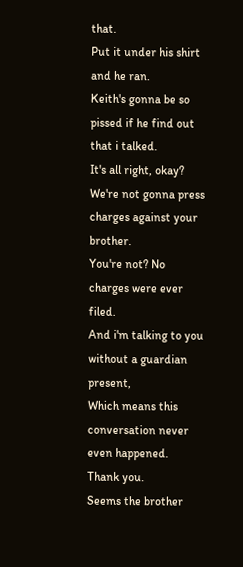that.
Put it under his shirt and he ran.
Keith's gonna be so pissed if he find out that i talked.
It's all right, okay?
We're not gonna press charges against your brother.
You're not? No charges were ever filed.
And i'm talking to you without a guardian present,
Which means this conversation never even happened.
Thank you.
Seems the brother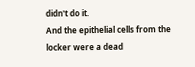didn't do it.
And the epithelial cells from the locker were a dead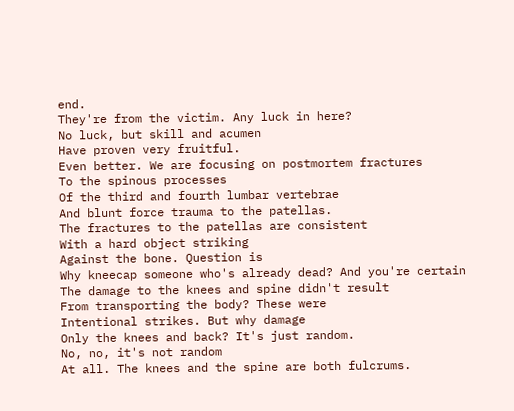end.
They're from the victim. Any luck in here?
No luck, but skill and acumen
Have proven very fruitful.
Even better. We are focusing on postmortem fractures
To the spinous processes
Of the third and fourth lumbar vertebrae
And blunt force trauma to the patellas.
The fractures to the patellas are consistent
With a hard object striking
Against the bone. Question is
Why kneecap someone who's already dead? And you're certain
The damage to the knees and spine didn't result
From transporting the body? These were
Intentional strikes. But why damage
Only the knees and back? It's just random.
No, no, it's not random
At all. The knees and the spine are both fulcrums.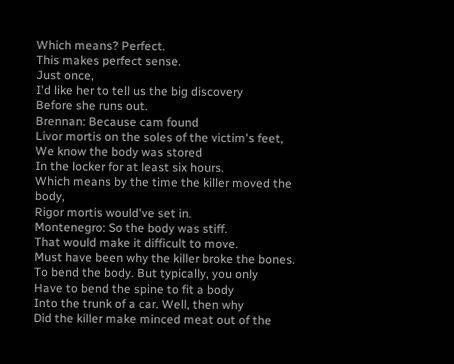Which means? Perfect.
This makes perfect sense.
Just once,
I'd like her to tell us the big discovery
Before she runs out.
Brennan: Because cam found
Livor mortis on the soles of the victim's feet,
We know the body was stored
In the locker for at least six hours.
Which means by the time the killer moved the body,
Rigor mortis would've set in.
Montenegro: So the body was stiff.
That would make it difficult to move.
Must have been why the killer broke the bones.
To bend the body. But typically, you only
Have to bend the spine to fit a body
Into the trunk of a car. Well, then why
Did the killer make minced meat out of the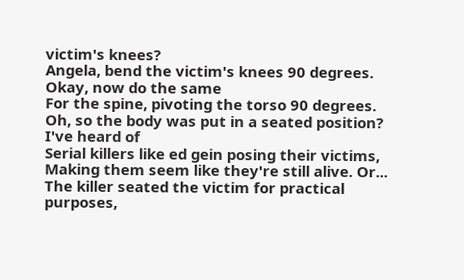victim's knees?
Angela, bend the victim's knees 90 degrees.
Okay, now do the same
For the spine, pivoting the torso 90 degrees.
Oh, so the body was put in a seated position?
I've heard of
Serial killers like ed gein posing their victims,
Making them seem like they're still alive. Or...
The killer seated the victim for practical purposes,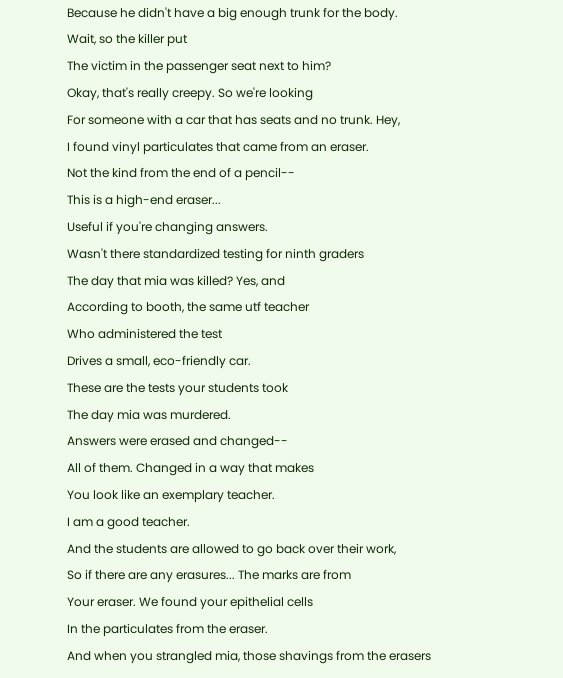Because he didn't have a big enough trunk for the body.
Wait, so the killer put
The victim in the passenger seat next to him?
Okay, that's really creepy. So we're looking
For someone with a car that has seats and no trunk. Hey,
I found vinyl particulates that came from an eraser.
Not the kind from the end of a pencil--
This is a high-end eraser...
Useful if you're changing answers.
Wasn't there standardized testing for ninth graders
The day that mia was killed? Yes, and
According to booth, the same utf teacher
Who administered the test
Drives a small, eco-friendly car.
These are the tests your students took
The day mia was murdered.
Answers were erased and changed--
All of them. Changed in a way that makes
You look like an exemplary teacher.
I am a good teacher.
And the students are allowed to go back over their work,
So if there are any erasures... The marks are from
Your eraser. We found your epithelial cells
In the particulates from the eraser.
And when you strangled mia, those shavings from the erasers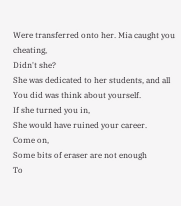Were transferred onto her. Mia caught you cheating,
Didn't she?
She was dedicated to her students, and all
You did was think about yourself.
If she turned you in,
She would have ruined your career.
Come on,
Some bits of eraser are not enough
To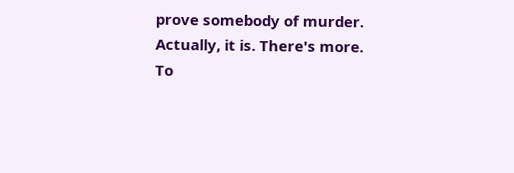prove somebody of murder.
Actually, it is. There's more.
To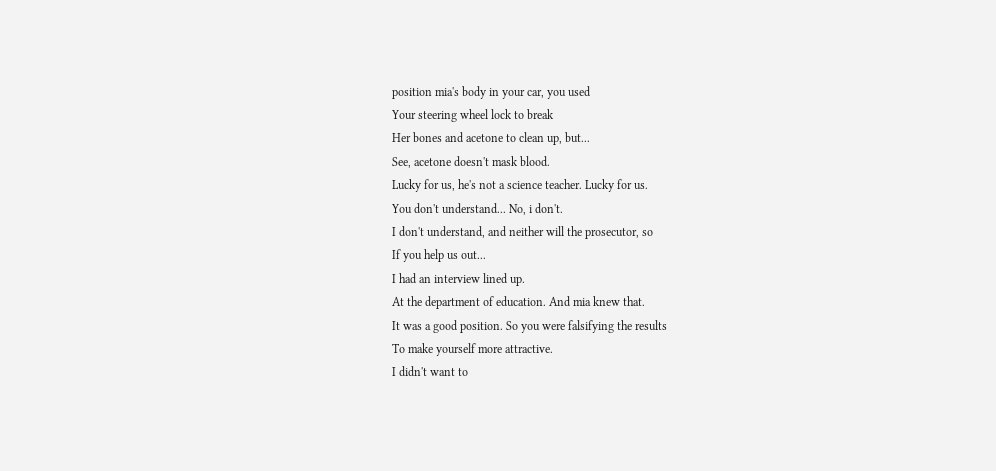position mia's body in your car, you used
Your steering wheel lock to break
Her bones and acetone to clean up, but...
See, acetone doesn't mask blood.
Lucky for us, he's not a science teacher. Lucky for us.
You don't understand... No, i don't.
I don't understand, and neither will the prosecutor, so
If you help us out...
I had an interview lined up.
At the department of education. And mia knew that.
It was a good position. So you were falsifying the results
To make yourself more attractive.
I didn't want to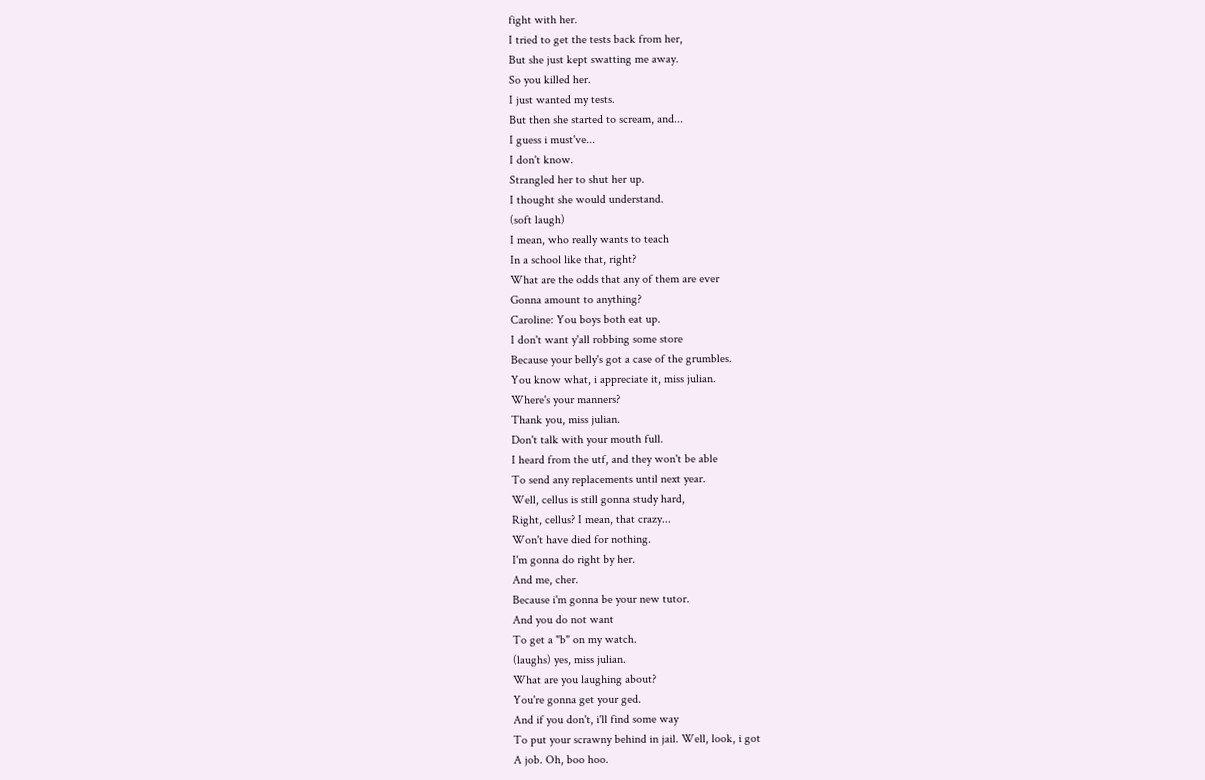fight with her.
I tried to get the tests back from her,
But she just kept swatting me away.
So you killed her.
I just wanted my tests.
But then she started to scream, and...
I guess i must've...
I don't know.
Strangled her to shut her up.
I thought she would understand.
(soft laugh)
I mean, who really wants to teach
In a school like that, right?
What are the odds that any of them are ever
Gonna amount to anything?
Caroline: You boys both eat up.
I don't want y'all robbing some store
Because your belly's got a case of the grumbles.
You know what, i appreciate it, miss julian.
Where's your manners?
Thank you, miss julian.
Don't talk with your mouth full.
I heard from the utf, and they won't be able
To send any replacements until next year.
Well, cellus is still gonna study hard,
Right, cellus? I mean, that crazy...
Won't have died for nothing.
I'm gonna do right by her.
And me, cher.
Because i'm gonna be your new tutor.
And you do not want
To get a "b" on my watch.
(laughs) yes, miss julian.
What are you laughing about?
You're gonna get your ged.
And if you don't, i'll find some way
To put your scrawny behind in jail. Well, look, i got
A job. Oh, boo hoo.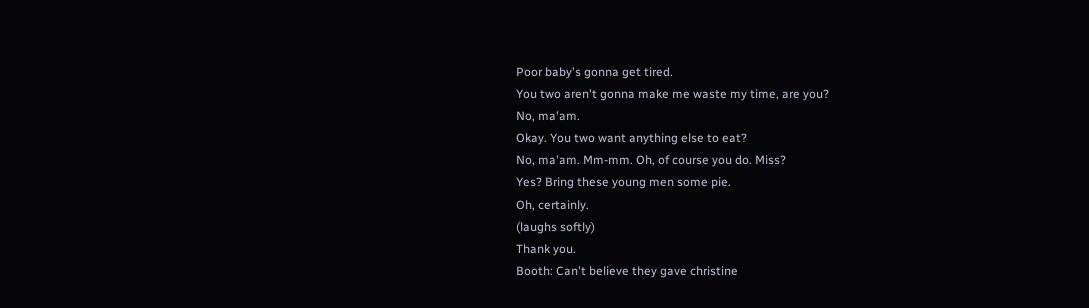Poor baby's gonna get tired.
You two aren't gonna make me waste my time, are you?
No, ma'am.
Okay. You two want anything else to eat?
No, ma'am. Mm-mm. Oh, of course you do. Miss?
Yes? Bring these young men some pie.
Oh, certainly.
(laughs softly)
Thank you.
Booth: Can't believe they gave christine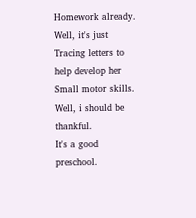Homework already. Well, it's just
Tracing letters to help develop her
Small motor skills. Well, i should be thankful.
It's a good preschool.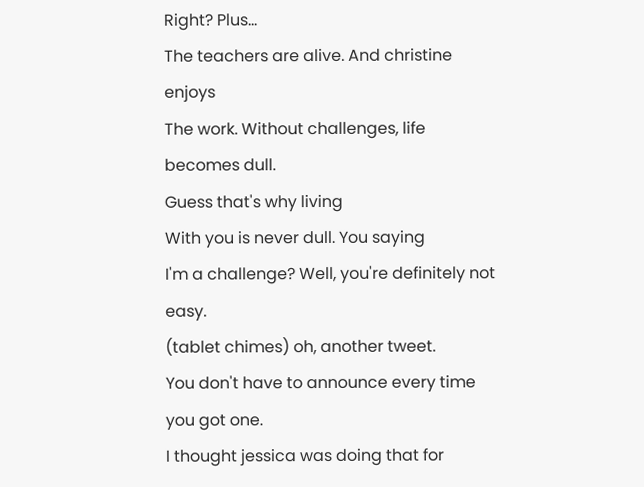Right? Plus...
The teachers are alive. And christine enjoys
The work. Without challenges, life becomes dull.
Guess that's why living
With you is never dull. You saying
I'm a challenge? Well, you're definitely not easy.
(tablet chimes) oh, another tweet.
You don't have to announce every time you got one.
I thought jessica was doing that for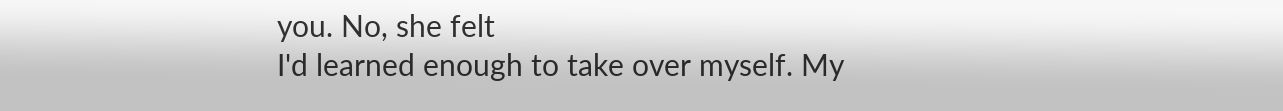you. No, she felt
I'd learned enough to take over myself. My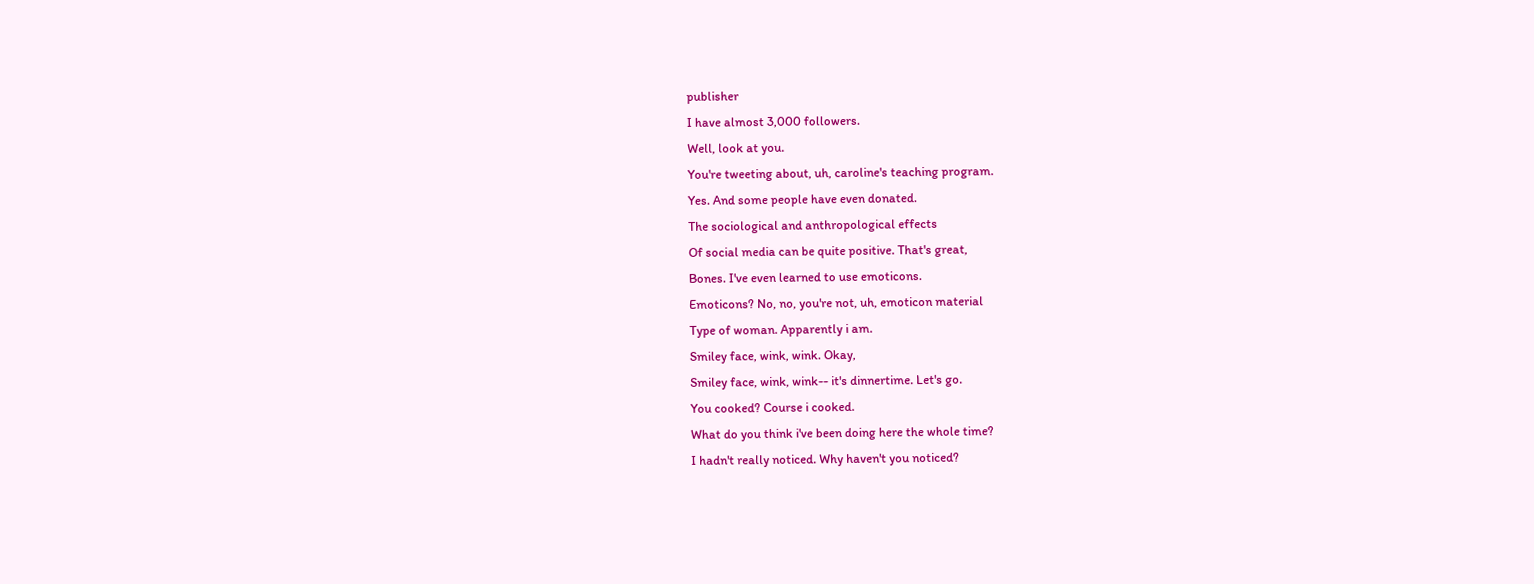publisher
I have almost 3,000 followers.
Well, look at you.
You're tweeting about, uh, caroline's teaching program.
Yes. And some people have even donated.
The sociological and anthropological effects
Of social media can be quite positive. That's great,
Bones. I've even learned to use emoticons.
Emoticons? No, no, you're not, uh, emoticon material
Type of woman. Apparently i am.
Smiley face, wink, wink. Okay,
Smiley face, wink, wink-- it's dinnertime. Let's go.
You cooked? Course i cooked.
What do you think i've been doing here the whole time?
I hadn't really noticed. Why haven't you noticed?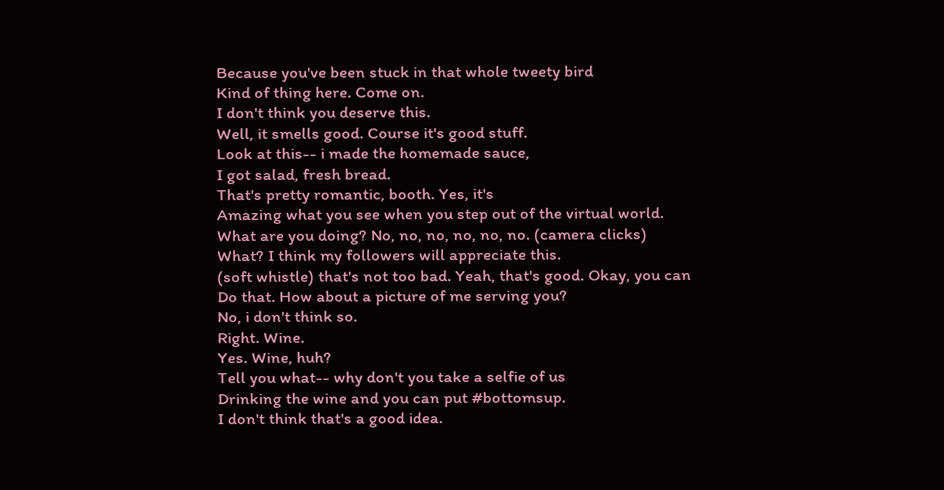Because you've been stuck in that whole tweety bird
Kind of thing here. Come on.
I don't think you deserve this.
Well, it smells good. Course it's good stuff.
Look at this-- i made the homemade sauce,
I got salad, fresh bread.
That's pretty romantic, booth. Yes, it's
Amazing what you see when you step out of the virtual world.
What are you doing? No, no, no, no, no, no. (camera clicks)
What? I think my followers will appreciate this.
(soft whistle) that's not too bad. Yeah, that's good. Okay, you can
Do that. How about a picture of me serving you?
No, i don't think so.
Right. Wine.
Yes. Wine, huh?
Tell you what-- why don't you take a selfie of us
Drinking the wine and you can put #bottomsup.
I don't think that's a good idea.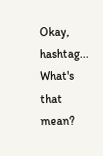Okay, hashtag...
What's that mean?